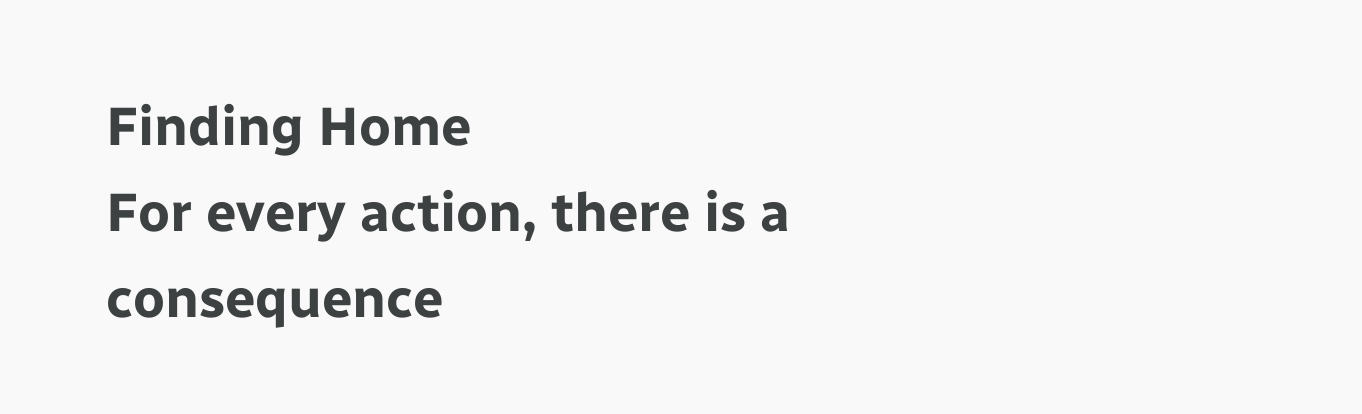Finding Home
For every action, there is a consequence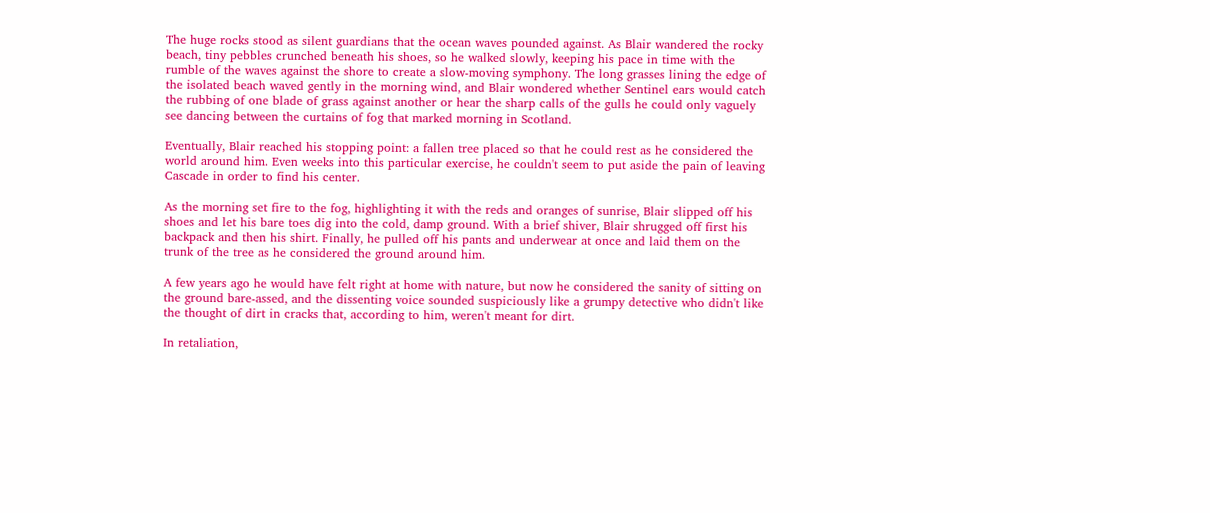The huge rocks stood as silent guardians that the ocean waves pounded against. As Blair wandered the rocky beach, tiny pebbles crunched beneath his shoes, so he walked slowly, keeping his pace in time with the rumble of the waves against the shore to create a slow-moving symphony. The long grasses lining the edge of the isolated beach waved gently in the morning wind, and Blair wondered whether Sentinel ears would catch the rubbing of one blade of grass against another or hear the sharp calls of the gulls he could only vaguely see dancing between the curtains of fog that marked morning in Scotland.

Eventually, Blair reached his stopping point: a fallen tree placed so that he could rest as he considered the world around him. Even weeks into this particular exercise, he couldn't seem to put aside the pain of leaving Cascade in order to find his center.

As the morning set fire to the fog, highlighting it with the reds and oranges of sunrise, Blair slipped off his shoes and let his bare toes dig into the cold, damp ground. With a brief shiver, Blair shrugged off first his backpack and then his shirt. Finally, he pulled off his pants and underwear at once and laid them on the trunk of the tree as he considered the ground around him.

A few years ago he would have felt right at home with nature, but now he considered the sanity of sitting on the ground bare-assed, and the dissenting voice sounded suspiciously like a grumpy detective who didn't like the thought of dirt in cracks that, according to him, weren't meant for dirt.

In retaliation,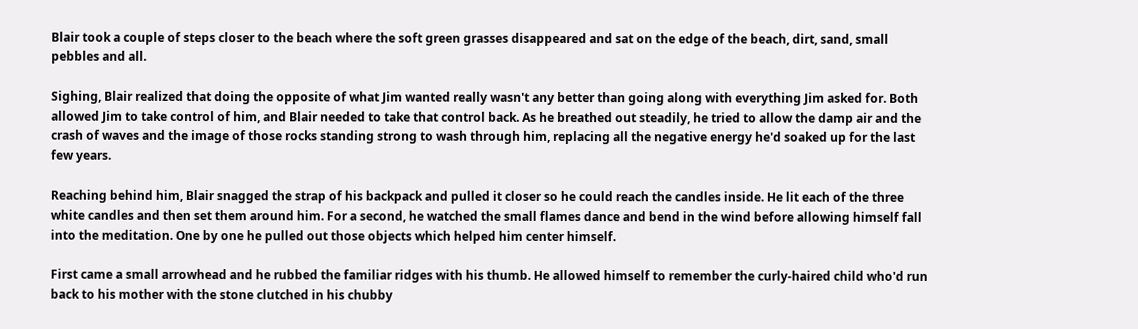Blair took a couple of steps closer to the beach where the soft green grasses disappeared and sat on the edge of the beach, dirt, sand, small pebbles and all.

Sighing, Blair realized that doing the opposite of what Jim wanted really wasn't any better than going along with everything Jim asked for. Both allowed Jim to take control of him, and Blair needed to take that control back. As he breathed out steadily, he tried to allow the damp air and the crash of waves and the image of those rocks standing strong to wash through him, replacing all the negative energy he'd soaked up for the last few years.

Reaching behind him, Blair snagged the strap of his backpack and pulled it closer so he could reach the candles inside. He lit each of the three white candles and then set them around him. For a second, he watched the small flames dance and bend in the wind before allowing himself fall into the meditation. One by one he pulled out those objects which helped him center himself.

First came a small arrowhead and he rubbed the familiar ridges with his thumb. He allowed himself to remember the curly-haired child who'd run back to his mother with the stone clutched in his chubby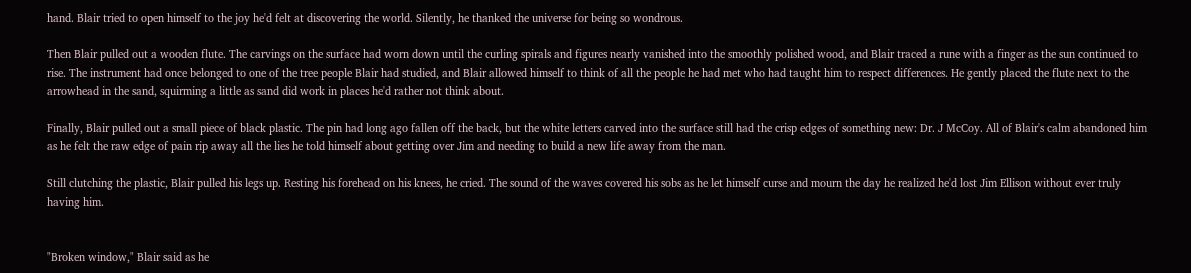hand. Blair tried to open himself to the joy he'd felt at discovering the world. Silently, he thanked the universe for being so wondrous.

Then Blair pulled out a wooden flute. The carvings on the surface had worn down until the curling spirals and figures nearly vanished into the smoothly polished wood, and Blair traced a rune with a finger as the sun continued to rise. The instrument had once belonged to one of the tree people Blair had studied, and Blair allowed himself to think of all the people he had met who had taught him to respect differences. He gently placed the flute next to the arrowhead in the sand, squirming a little as sand did work in places he'd rather not think about.

Finally, Blair pulled out a small piece of black plastic. The pin had long ago fallen off the back, but the white letters carved into the surface still had the crisp edges of something new: Dr. J McCoy. All of Blair's calm abandoned him as he felt the raw edge of pain rip away all the lies he told himself about getting over Jim and needing to build a new life away from the man.

Still clutching the plastic, Blair pulled his legs up. Resting his forehead on his knees, he cried. The sound of the waves covered his sobs as he let himself curse and mourn the day he realized he'd lost Jim Ellison without ever truly having him.


"Broken window," Blair said as he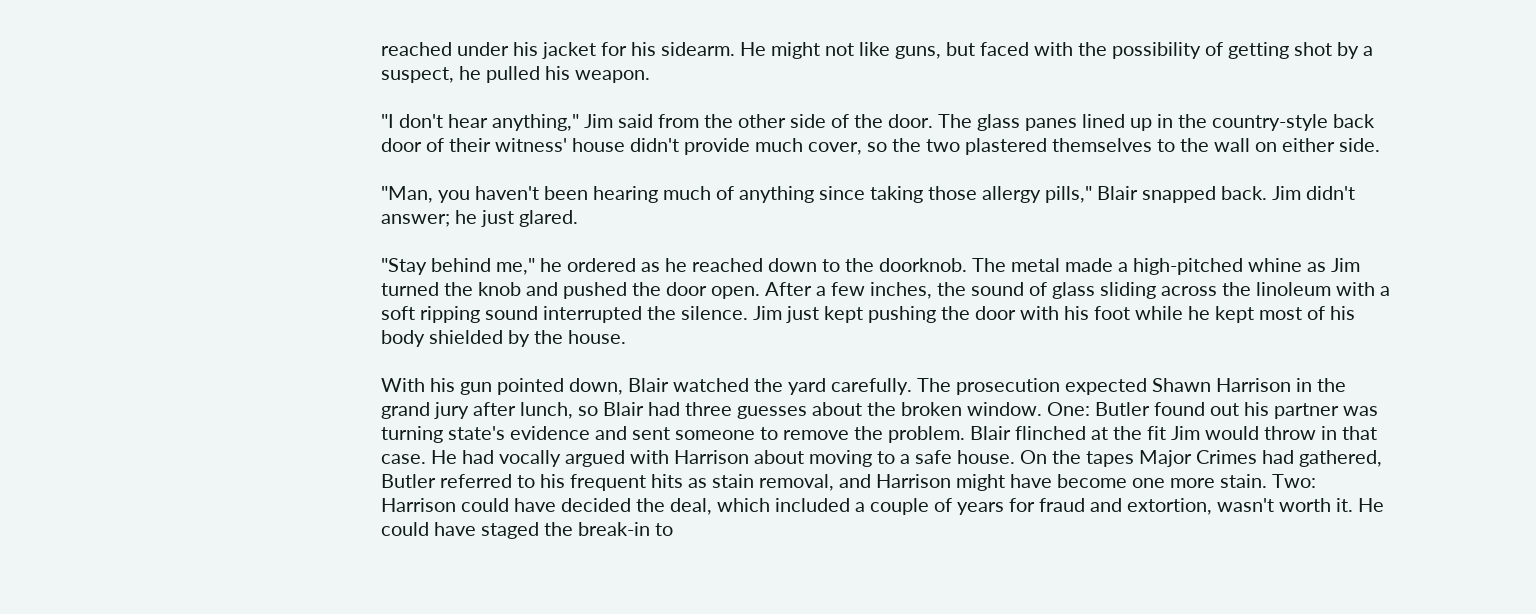reached under his jacket for his sidearm. He might not like guns, but faced with the possibility of getting shot by a suspect, he pulled his weapon.

"I don't hear anything," Jim said from the other side of the door. The glass panes lined up in the country-style back door of their witness' house didn't provide much cover, so the two plastered themselves to the wall on either side.

"Man, you haven't been hearing much of anything since taking those allergy pills," Blair snapped back. Jim didn't answer; he just glared.

"Stay behind me," he ordered as he reached down to the doorknob. The metal made a high-pitched whine as Jim turned the knob and pushed the door open. After a few inches, the sound of glass sliding across the linoleum with a soft ripping sound interrupted the silence. Jim just kept pushing the door with his foot while he kept most of his body shielded by the house.

With his gun pointed down, Blair watched the yard carefully. The prosecution expected Shawn Harrison in the grand jury after lunch, so Blair had three guesses about the broken window. One: Butler found out his partner was turning state's evidence and sent someone to remove the problem. Blair flinched at the fit Jim would throw in that case. He had vocally argued with Harrison about moving to a safe house. On the tapes Major Crimes had gathered, Butler referred to his frequent hits as stain removal, and Harrison might have become one more stain. Two: Harrison could have decided the deal, which included a couple of years for fraud and extortion, wasn't worth it. He could have staged the break-in to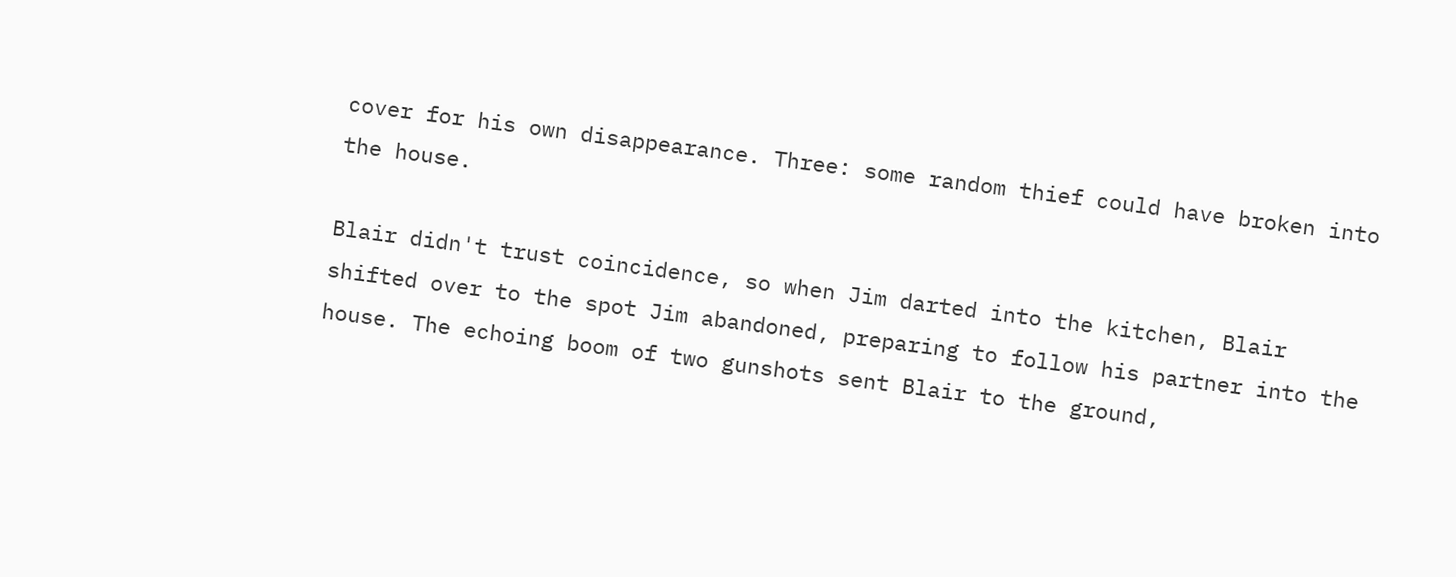cover for his own disappearance. Three: some random thief could have broken into the house.

Blair didn't trust coincidence, so when Jim darted into the kitchen, Blair shifted over to the spot Jim abandoned, preparing to follow his partner into the house. The echoing boom of two gunshots sent Blair to the ground,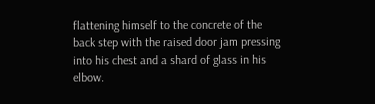flattening himself to the concrete of the back step with the raised door jam pressing into his chest and a shard of glass in his elbow.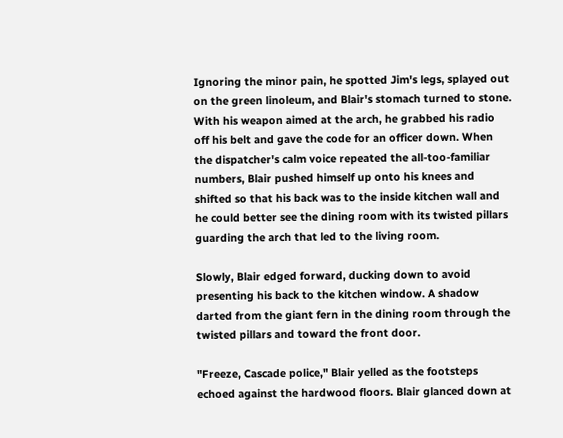Ignoring the minor pain, he spotted Jim's legs, splayed out on the green linoleum, and Blair's stomach turned to stone. With his weapon aimed at the arch, he grabbed his radio off his belt and gave the code for an officer down. When the dispatcher's calm voice repeated the all-too-familiar numbers, Blair pushed himself up onto his knees and shifted so that his back was to the inside kitchen wall and he could better see the dining room with its twisted pillars guarding the arch that led to the living room.

Slowly, Blair edged forward, ducking down to avoid presenting his back to the kitchen window. A shadow darted from the giant fern in the dining room through the twisted pillars and toward the front door.

"Freeze, Cascade police," Blair yelled as the footsteps echoed against the hardwood floors. Blair glanced down at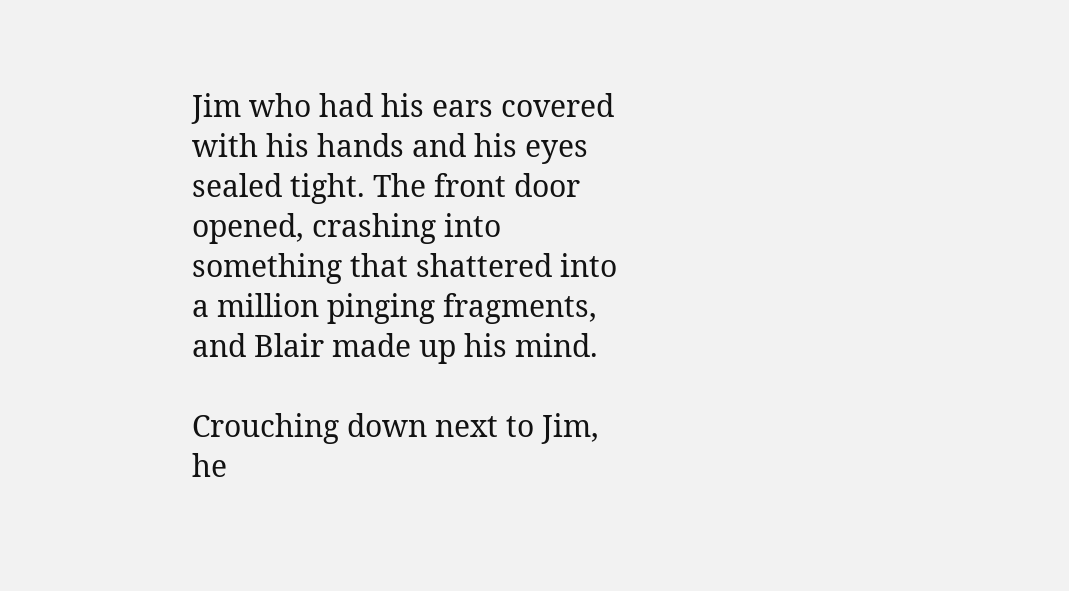Jim who had his ears covered with his hands and his eyes sealed tight. The front door opened, crashing into something that shattered into a million pinging fragments, and Blair made up his mind.

Crouching down next to Jim, he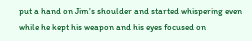put a hand on Jim's shoulder and started whispering even while he kept his weapon and his eyes focused on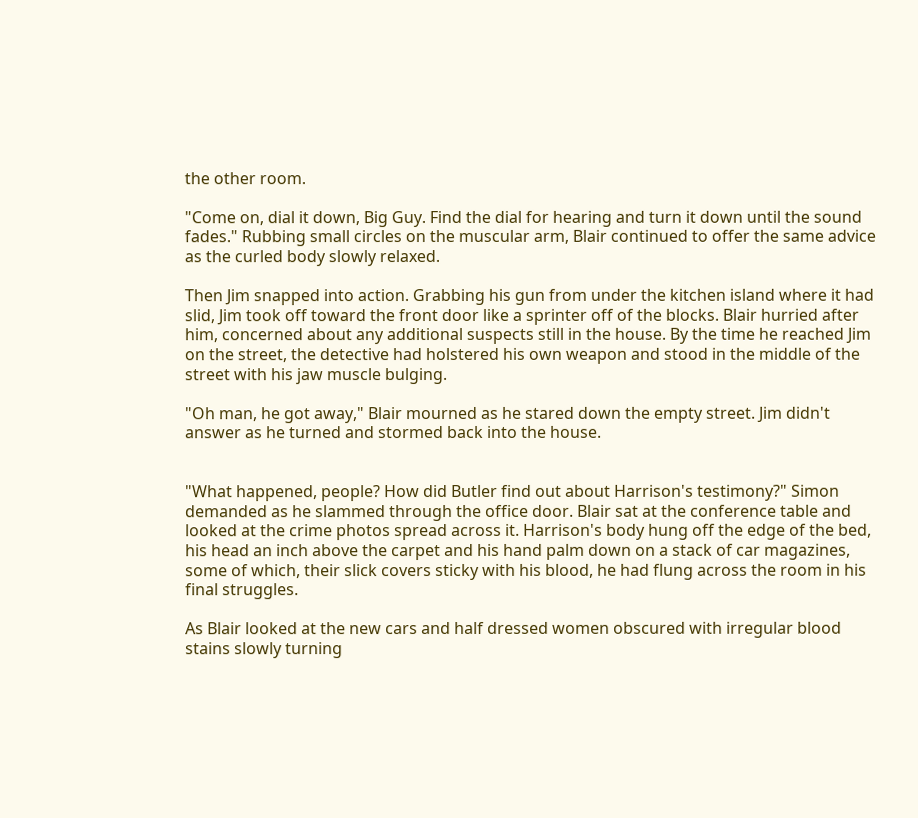the other room.

"Come on, dial it down, Big Guy. Find the dial for hearing and turn it down until the sound fades." Rubbing small circles on the muscular arm, Blair continued to offer the same advice as the curled body slowly relaxed.

Then Jim snapped into action. Grabbing his gun from under the kitchen island where it had slid, Jim took off toward the front door like a sprinter off of the blocks. Blair hurried after him, concerned about any additional suspects still in the house. By the time he reached Jim on the street, the detective had holstered his own weapon and stood in the middle of the street with his jaw muscle bulging.

"Oh man, he got away," Blair mourned as he stared down the empty street. Jim didn't answer as he turned and stormed back into the house.


"What happened, people? How did Butler find out about Harrison's testimony?" Simon demanded as he slammed through the office door. Blair sat at the conference table and looked at the crime photos spread across it. Harrison's body hung off the edge of the bed, his head an inch above the carpet and his hand palm down on a stack of car magazines, some of which, their slick covers sticky with his blood, he had flung across the room in his final struggles.

As Blair looked at the new cars and half dressed women obscured with irregular blood stains slowly turning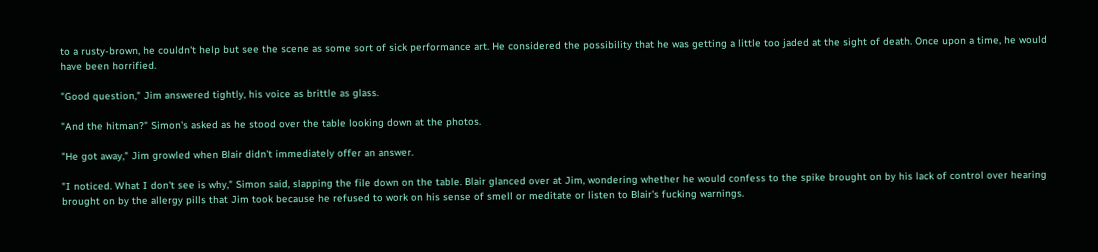to a rusty-brown, he couldn't help but see the scene as some sort of sick performance art. He considered the possibility that he was getting a little too jaded at the sight of death. Once upon a time, he would have been horrified.

"Good question," Jim answered tightly, his voice as brittle as glass.

"And the hitman?" Simon's asked as he stood over the table looking down at the photos.

"He got away," Jim growled when Blair didn't immediately offer an answer.

"I noticed. What I don't see is why," Simon said, slapping the file down on the table. Blair glanced over at Jim, wondering whether he would confess to the spike brought on by his lack of control over hearing brought on by the allergy pills that Jim took because he refused to work on his sense of smell or meditate or listen to Blair's fucking warnings.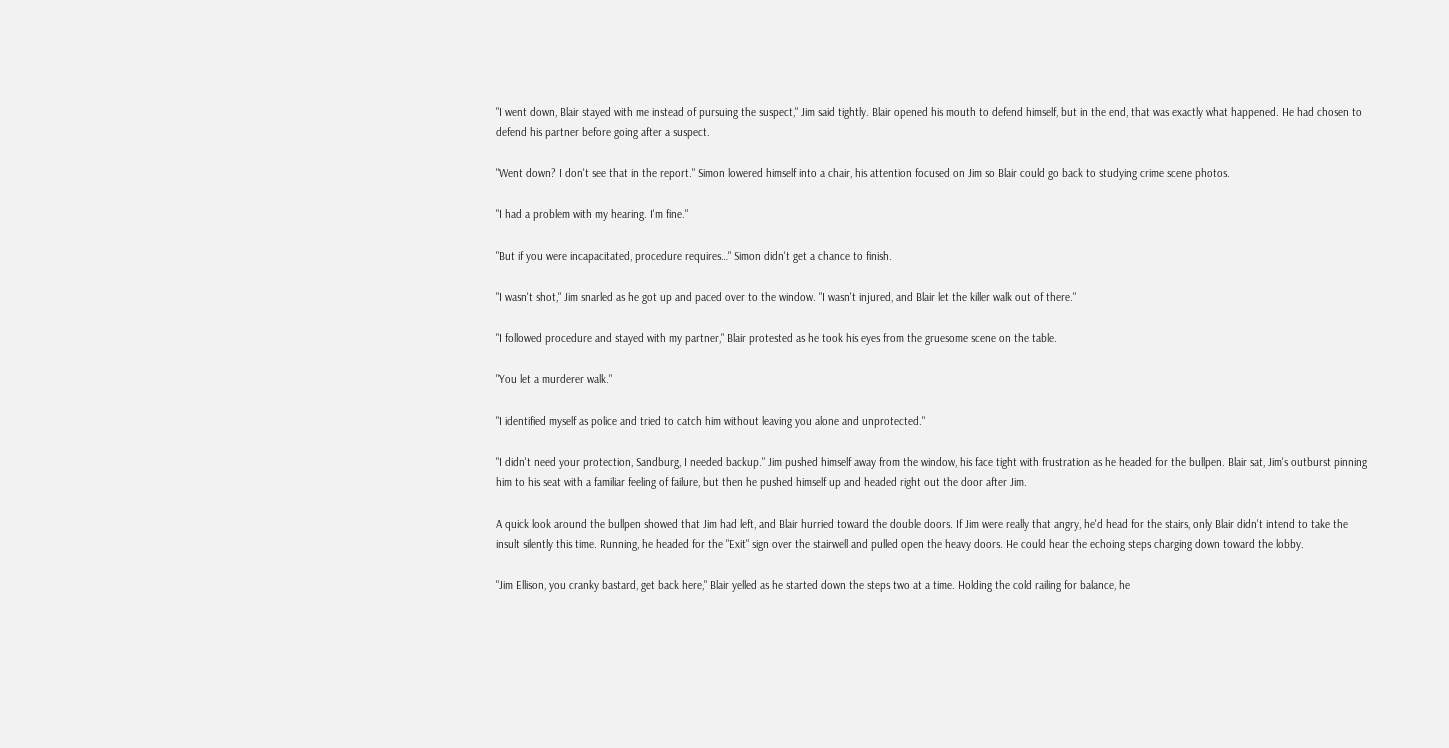"I went down, Blair stayed with me instead of pursuing the suspect," Jim said tightly. Blair opened his mouth to defend himself, but in the end, that was exactly what happened. He had chosen to defend his partner before going after a suspect.

"Went down? I don't see that in the report." Simon lowered himself into a chair, his attention focused on Jim so Blair could go back to studying crime scene photos.

"I had a problem with my hearing. I'm fine."

"But if you were incapacitated, procedure requires…" Simon didn't get a chance to finish.

"I wasn't shot," Jim snarled as he got up and paced over to the window. "I wasn't injured, and Blair let the killer walk out of there."

"I followed procedure and stayed with my partner," Blair protested as he took his eyes from the gruesome scene on the table.

"You let a murderer walk."

"I identified myself as police and tried to catch him without leaving you alone and unprotected."

"I didn't need your protection, Sandburg, I needed backup." Jim pushed himself away from the window, his face tight with frustration as he headed for the bullpen. Blair sat, Jim's outburst pinning him to his seat with a familiar feeling of failure, but then he pushed himself up and headed right out the door after Jim.

A quick look around the bullpen showed that Jim had left, and Blair hurried toward the double doors. If Jim were really that angry, he'd head for the stairs, only Blair didn't intend to take the insult silently this time. Running, he headed for the "Exit" sign over the stairwell and pulled open the heavy doors. He could hear the echoing steps charging down toward the lobby.

"Jim Ellison, you cranky bastard, get back here," Blair yelled as he started down the steps two at a time. Holding the cold railing for balance, he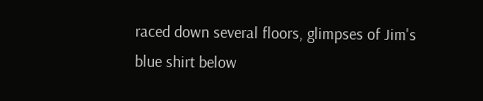raced down several floors, glimpses of Jim's blue shirt below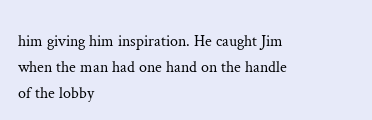him giving him inspiration. He caught Jim when the man had one hand on the handle of the lobby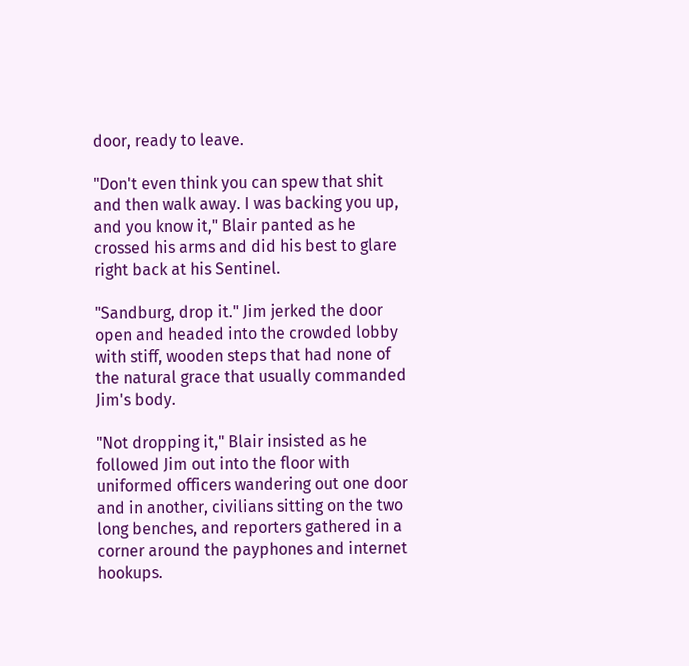door, ready to leave.

"Don't even think you can spew that shit and then walk away. I was backing you up, and you know it," Blair panted as he crossed his arms and did his best to glare right back at his Sentinel.

"Sandburg, drop it." Jim jerked the door open and headed into the crowded lobby with stiff, wooden steps that had none of the natural grace that usually commanded Jim's body.

"Not dropping it," Blair insisted as he followed Jim out into the floor with uniformed officers wandering out one door and in another, civilians sitting on the two long benches, and reporters gathered in a corner around the payphones and internet hookups.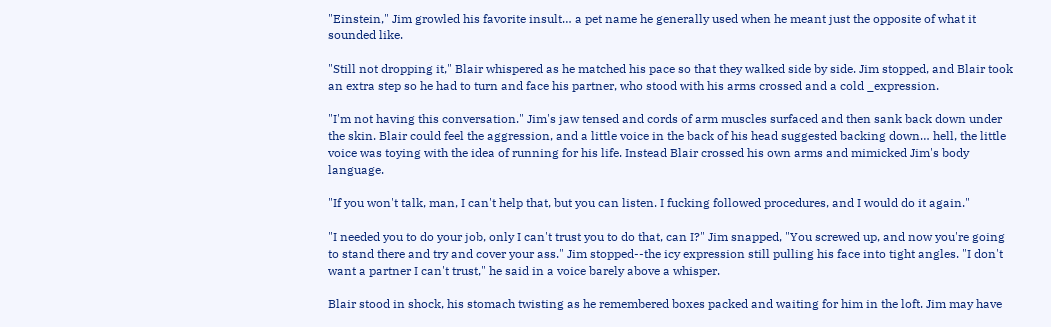"Einstein," Jim growled his favorite insult… a pet name he generally used when he meant just the opposite of what it sounded like.

"Still not dropping it," Blair whispered as he matched his pace so that they walked side by side. Jim stopped, and Blair took an extra step so he had to turn and face his partner, who stood with his arms crossed and a cold _expression.

"I'm not having this conversation." Jim's jaw tensed and cords of arm muscles surfaced and then sank back down under the skin. Blair could feel the aggression, and a little voice in the back of his head suggested backing down… hell, the little voice was toying with the idea of running for his life. Instead Blair crossed his own arms and mimicked Jim's body language.

"If you won't talk, man, I can't help that, but you can listen. I fucking followed procedures, and I would do it again."

"I needed you to do your job, only I can't trust you to do that, can I?" Jim snapped, "You screwed up, and now you're going to stand there and try and cover your ass." Jim stopped--the icy expression still pulling his face into tight angles. "I don't want a partner I can't trust," he said in a voice barely above a whisper.

Blair stood in shock, his stomach twisting as he remembered boxes packed and waiting for him in the loft. Jim may have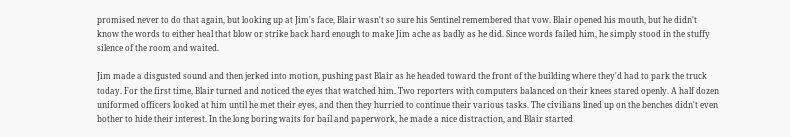promised never to do that again, but looking up at Jim's face, Blair wasn't so sure his Sentinel remembered that vow. Blair opened his mouth, but he didn't know the words to either heal that blow or strike back hard enough to make Jim ache as badly as he did. Since words failed him, he simply stood in the stuffy silence of the room and waited.

Jim made a disgusted sound and then jerked into motion, pushing past Blair as he headed toward the front of the building where they'd had to park the truck today. For the first time, Blair turned and noticed the eyes that watched him. Two reporters with computers balanced on their knees stared openly. A half dozen uniformed officers looked at him until he met their eyes, and then they hurried to continue their various tasks. The civilians lined up on the benches didn't even bother to hide their interest. In the long boring waits for bail and paperwork, he made a nice distraction, and Blair started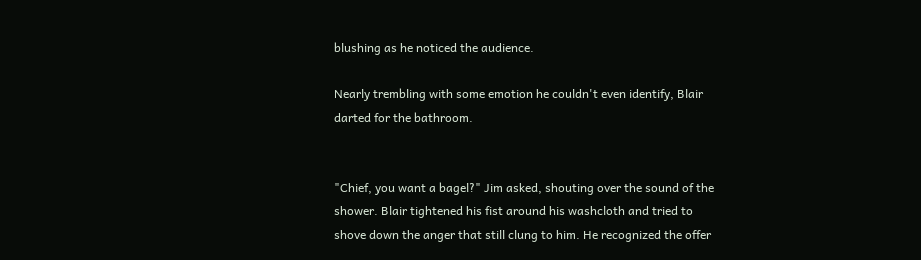blushing as he noticed the audience.

Nearly trembling with some emotion he couldn't even identify, Blair darted for the bathroom.


"Chief, you want a bagel?" Jim asked, shouting over the sound of the shower. Blair tightened his fist around his washcloth and tried to shove down the anger that still clung to him. He recognized the offer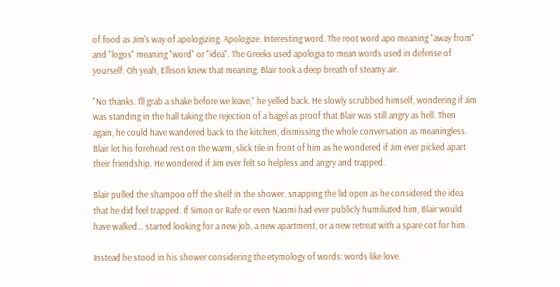of food as Jim's way of apologizing. Apologize. Interesting word. The root word apo meaning "away from" and "logos" meaning "word" or "idea". The Greeks used apologia to mean words used in defense of yourself. Oh yeah, Ellison knew that meaning. Blair took a deep breath of steamy air.

"No thanks. I'll grab a shake before we leave," he yelled back. He slowly scrubbed himself, wondering if Jim was standing in the hall taking the rejection of a bagel as proof that Blair was still angry as hell. Then again, he could have wandered back to the kitchen, dismissing the whole conversation as meaningless. Blair let his forehead rest on the warm, slick tile in front of him as he wondered if Jim ever picked apart their friendship. He wondered if Jim ever felt so helpless and angry and trapped.

Blair pulled the shampoo off the shelf in the shower, snapping the lid open as he considered the idea that he did feel trapped. If Simon or Rafe or even Naomi had ever publicly humiliated him, Blair would have walked… started looking for a new job, a new apartment, or a new retreat with a spare cot for him.

Instead he stood in his shower considering the etymology of words: words like love.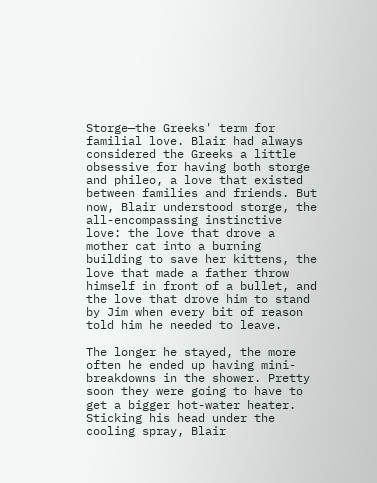Storge—the Greeks' term for familial love. Blair had always considered the Greeks a little obsessive for having both storge and phileo, a love that existed between families and friends. But now, Blair understood storge, the all-encompassing instinctive love: the love that drove a mother cat into a burning building to save her kittens, the love that made a father throw himself in front of a bullet, and the love that drove him to stand by Jim when every bit of reason told him he needed to leave.

The longer he stayed, the more often he ended up having mini-breakdowns in the shower. Pretty soon they were going to have to get a bigger hot-water heater. Sticking his head under the cooling spray, Blair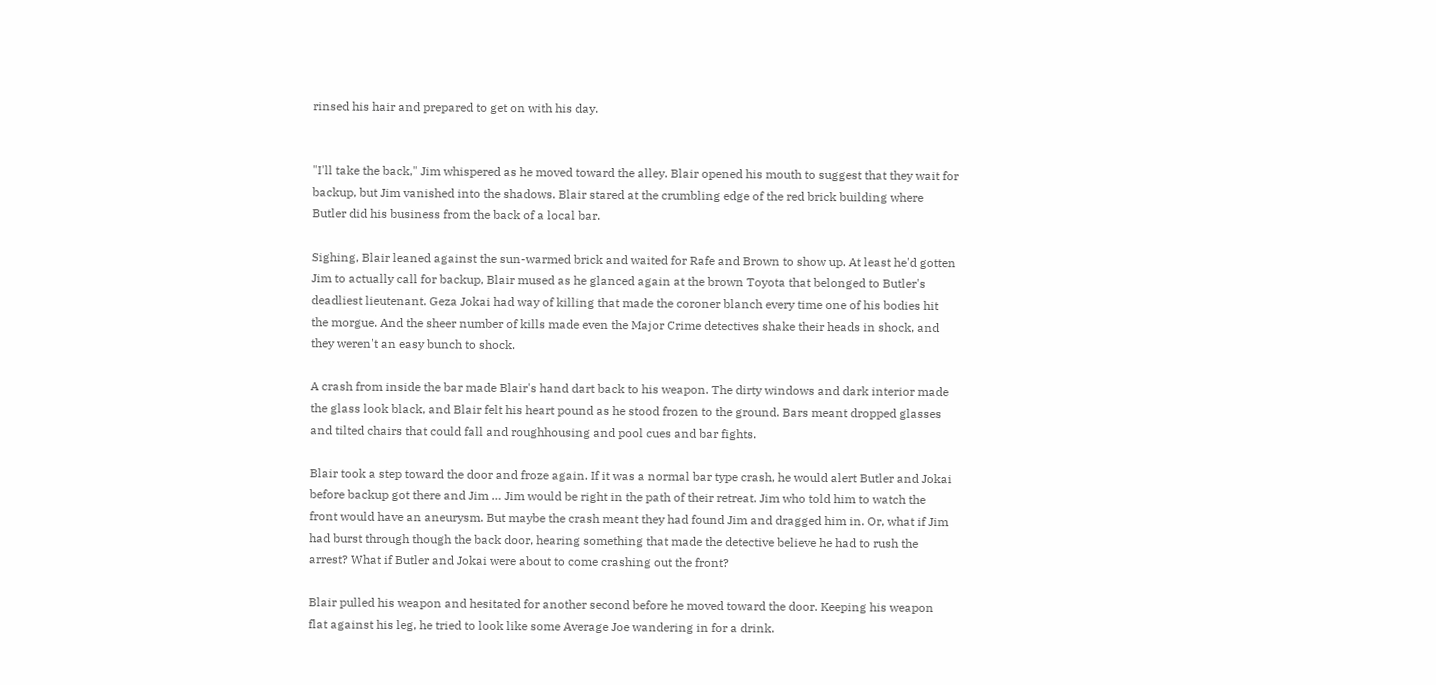rinsed his hair and prepared to get on with his day.


"I'll take the back," Jim whispered as he moved toward the alley. Blair opened his mouth to suggest that they wait for backup, but Jim vanished into the shadows. Blair stared at the crumbling edge of the red brick building where Butler did his business from the back of a local bar.

Sighing, Blair leaned against the sun-warmed brick and waited for Rafe and Brown to show up. At least he'd gotten Jim to actually call for backup, Blair mused as he glanced again at the brown Toyota that belonged to Butler's deadliest lieutenant. Geza Jokai had way of killing that made the coroner blanch every time one of his bodies hit the morgue. And the sheer number of kills made even the Major Crime detectives shake their heads in shock, and they weren't an easy bunch to shock.

A crash from inside the bar made Blair's hand dart back to his weapon. The dirty windows and dark interior made the glass look black, and Blair felt his heart pound as he stood frozen to the ground. Bars meant dropped glasses and tilted chairs that could fall and roughhousing and pool cues and bar fights.

Blair took a step toward the door and froze again. If it was a normal bar type crash, he would alert Butler and Jokai before backup got there and Jim … Jim would be right in the path of their retreat. Jim who told him to watch the front would have an aneurysm. But maybe the crash meant they had found Jim and dragged him in. Or, what if Jim had burst through though the back door, hearing something that made the detective believe he had to rush the arrest? What if Butler and Jokai were about to come crashing out the front?

Blair pulled his weapon and hesitated for another second before he moved toward the door. Keeping his weapon flat against his leg, he tried to look like some Average Joe wandering in for a drink.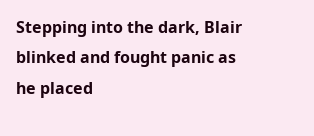Stepping into the dark, Blair blinked and fought panic as he placed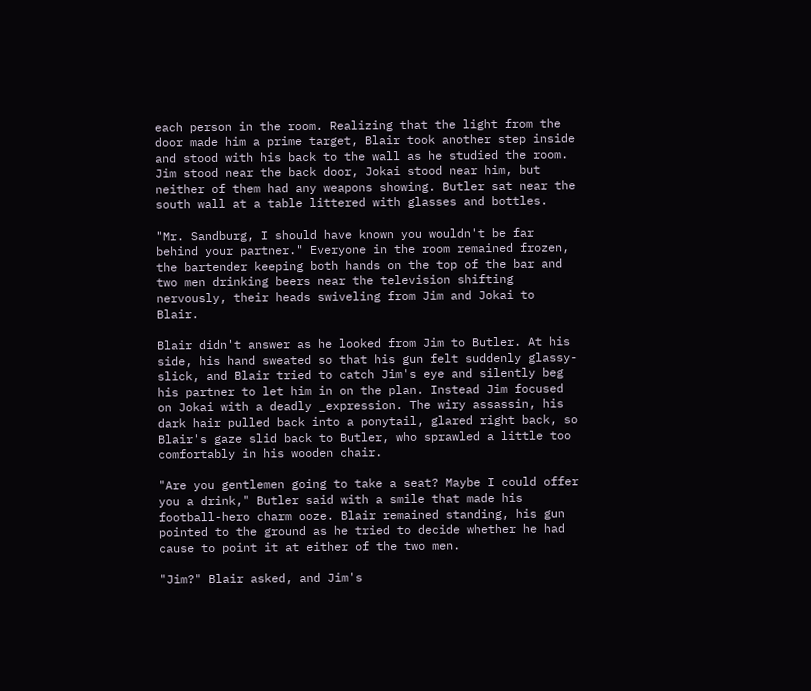each person in the room. Realizing that the light from the door made him a prime target, Blair took another step inside and stood with his back to the wall as he studied the room. Jim stood near the back door, Jokai stood near him, but neither of them had any weapons showing. Butler sat near the south wall at a table littered with glasses and bottles.

"Mr. Sandburg, I should have known you wouldn't be far behind your partner." Everyone in the room remained frozen, the bartender keeping both hands on the top of the bar and two men drinking beers near the television shifting nervously, their heads swiveling from Jim and Jokai to Blair.

Blair didn't answer as he looked from Jim to Butler. At his side, his hand sweated so that his gun felt suddenly glassy-slick, and Blair tried to catch Jim's eye and silently beg his partner to let him in on the plan. Instead Jim focused on Jokai with a deadly _expression. The wiry assassin, his dark hair pulled back into a ponytail, glared right back, so Blair's gaze slid back to Butler, who sprawled a little too comfortably in his wooden chair.

"Are you gentlemen going to take a seat? Maybe I could offer you a drink," Butler said with a smile that made his football-hero charm ooze. Blair remained standing, his gun pointed to the ground as he tried to decide whether he had cause to point it at either of the two men.

"Jim?" Blair asked, and Jim's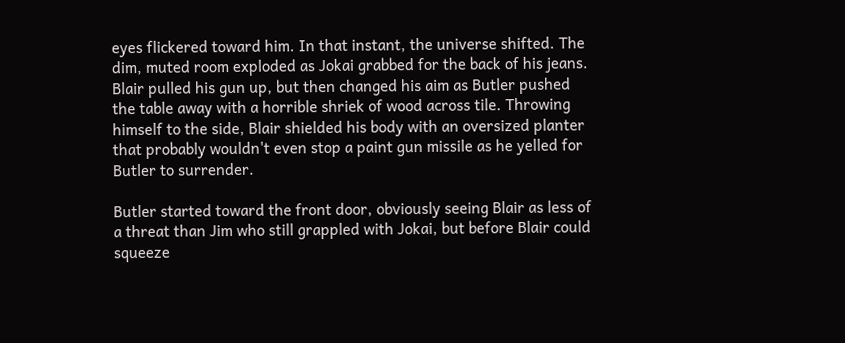eyes flickered toward him. In that instant, the universe shifted. The dim, muted room exploded as Jokai grabbed for the back of his jeans. Blair pulled his gun up, but then changed his aim as Butler pushed the table away with a horrible shriek of wood across tile. Throwing himself to the side, Blair shielded his body with an oversized planter that probably wouldn't even stop a paint gun missile as he yelled for Butler to surrender.

Butler started toward the front door, obviously seeing Blair as less of a threat than Jim who still grappled with Jokai, but before Blair could squeeze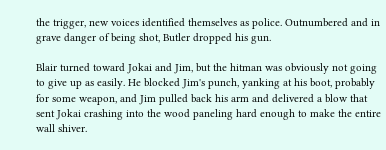the trigger, new voices identified themselves as police. Outnumbered and in grave danger of being shot, Butler dropped his gun.

Blair turned toward Jokai and Jim, but the hitman was obviously not going to give up as easily. He blocked Jim's punch, yanking at his boot, probably for some weapon, and Jim pulled back his arm and delivered a blow that sent Jokai crashing into the wood paneling hard enough to make the entire wall shiver.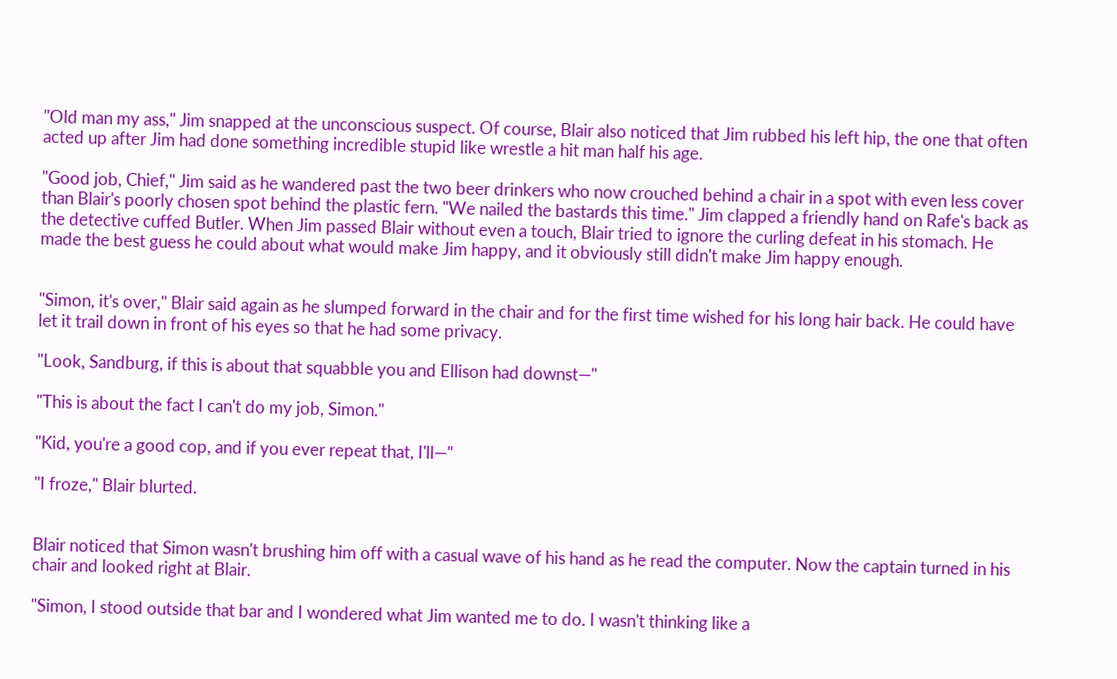"Old man my ass," Jim snapped at the unconscious suspect. Of course, Blair also noticed that Jim rubbed his left hip, the one that often acted up after Jim had done something incredible stupid like wrestle a hit man half his age.

"Good job, Chief," Jim said as he wandered past the two beer drinkers who now crouched behind a chair in a spot with even less cover than Blair's poorly chosen spot behind the plastic fern. "We nailed the bastards this time." Jim clapped a friendly hand on Rafe's back as the detective cuffed Butler. When Jim passed Blair without even a touch, Blair tried to ignore the curling defeat in his stomach. He made the best guess he could about what would make Jim happy, and it obviously still didn't make Jim happy enough.


"Simon, it's over," Blair said again as he slumped forward in the chair and for the first time wished for his long hair back. He could have let it trail down in front of his eyes so that he had some privacy.

"Look, Sandburg, if this is about that squabble you and Ellison had downst—"

"This is about the fact I can't do my job, Simon."

"Kid, you're a good cop, and if you ever repeat that, I'll—"

"I froze," Blair blurted.


Blair noticed that Simon wasn't brushing him off with a casual wave of his hand as he read the computer. Now the captain turned in his chair and looked right at Blair.

"Simon, I stood outside that bar and I wondered what Jim wanted me to do. I wasn't thinking like a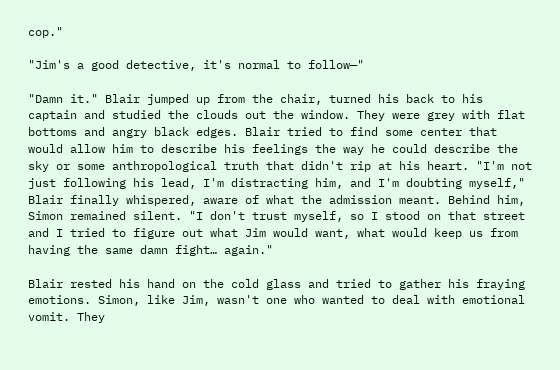cop."

"Jim's a good detective, it's normal to follow—"

"Damn it." Blair jumped up from the chair, turned his back to his captain and studied the clouds out the window. They were grey with flat bottoms and angry black edges. Blair tried to find some center that would allow him to describe his feelings the way he could describe the sky or some anthropological truth that didn't rip at his heart. "I'm not just following his lead, I'm distracting him, and I'm doubting myself," Blair finally whispered, aware of what the admission meant. Behind him, Simon remained silent. "I don't trust myself, so I stood on that street and I tried to figure out what Jim would want, what would keep us from having the same damn fight… again."

Blair rested his hand on the cold glass and tried to gather his fraying emotions. Simon, like Jim, wasn't one who wanted to deal with emotional vomit. They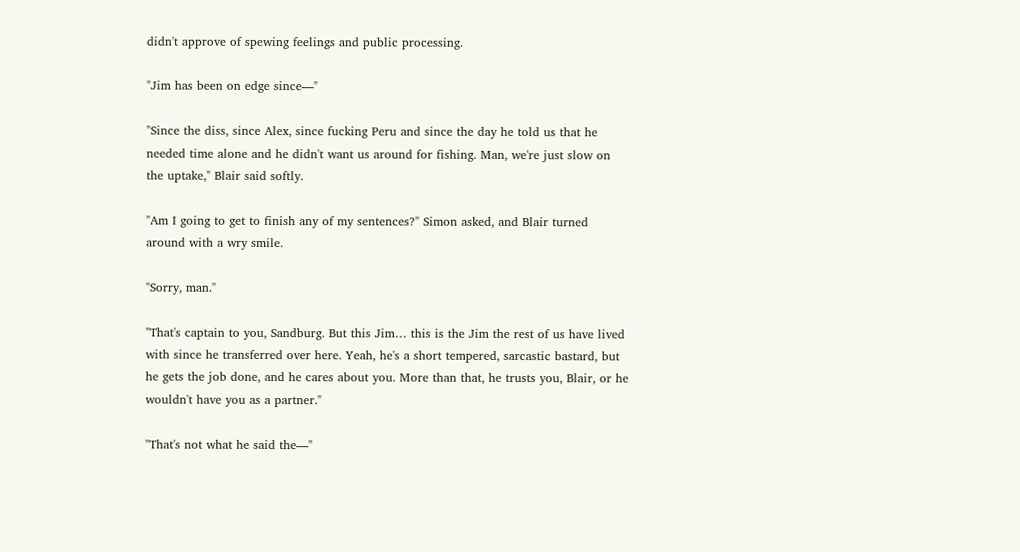didn't approve of spewing feelings and public processing.

"Jim has been on edge since—"

"Since the diss, since Alex, since fucking Peru and since the day he told us that he needed time alone and he didn't want us around for fishing. Man, we're just slow on the uptake," Blair said softly.

"Am I going to get to finish any of my sentences?" Simon asked, and Blair turned around with a wry smile.

"Sorry, man."

"That's captain to you, Sandburg. But this Jim… this is the Jim the rest of us have lived with since he transferred over here. Yeah, he's a short tempered, sarcastic bastard, but he gets the job done, and he cares about you. More than that, he trusts you, Blair, or he wouldn't have you as a partner."

"That's not what he said the—"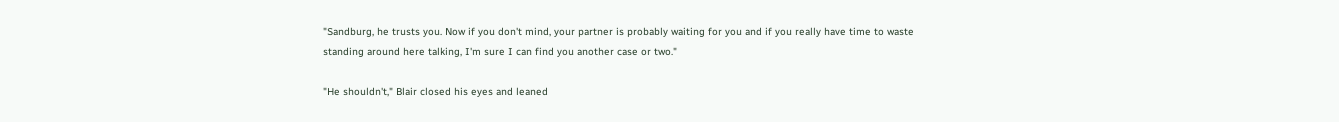"Sandburg, he trusts you. Now if you don't mind, your partner is probably waiting for you and if you really have time to waste standing around here talking, I'm sure I can find you another case or two."

"He shouldn't," Blair closed his eyes and leaned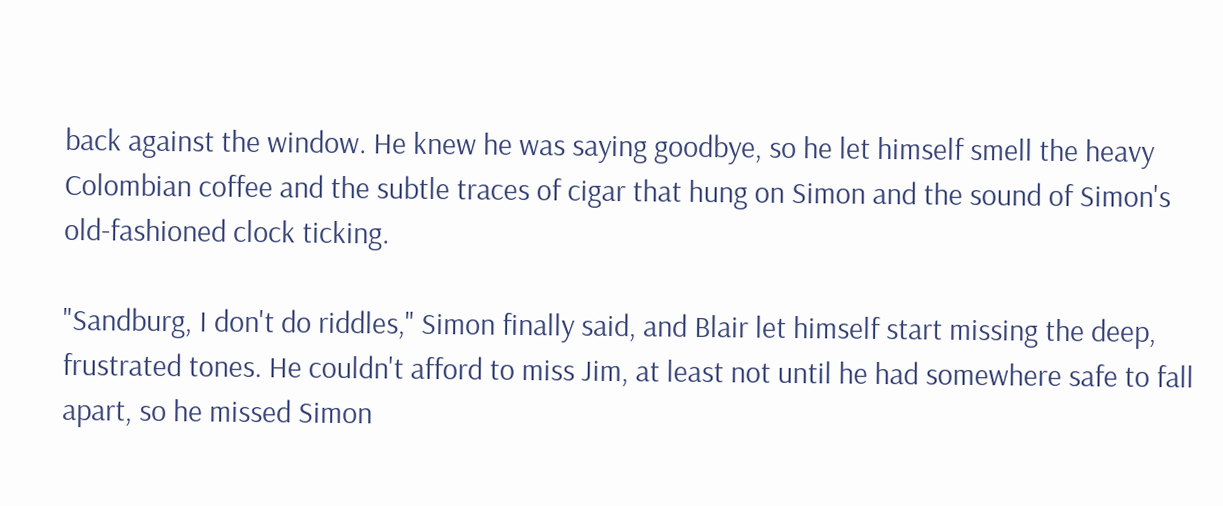back against the window. He knew he was saying goodbye, so he let himself smell the heavy Colombian coffee and the subtle traces of cigar that hung on Simon and the sound of Simon's old-fashioned clock ticking.

"Sandburg, I don't do riddles," Simon finally said, and Blair let himself start missing the deep, frustrated tones. He couldn't afford to miss Jim, at least not until he had somewhere safe to fall apart, so he missed Simon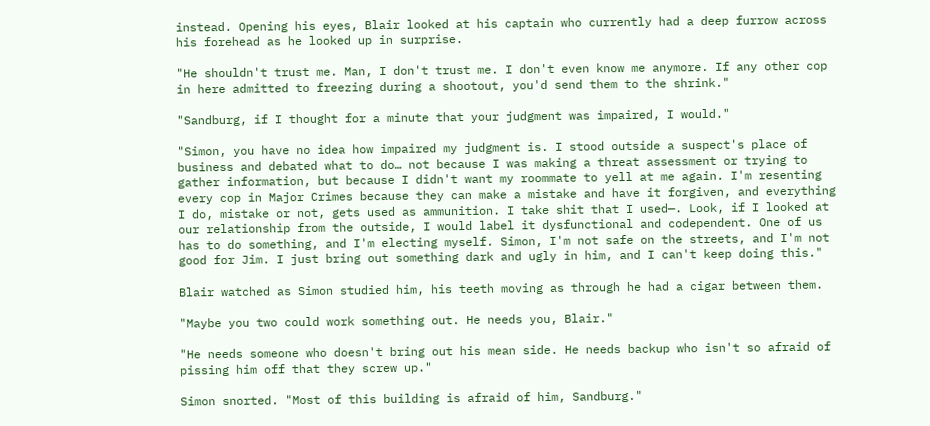instead. Opening his eyes, Blair looked at his captain who currently had a deep furrow across his forehead as he looked up in surprise.

"He shouldn't trust me. Man, I don't trust me. I don't even know me anymore. If any other cop in here admitted to freezing during a shootout, you'd send them to the shrink."

"Sandburg, if I thought for a minute that your judgment was impaired, I would."

"Simon, you have no idea how impaired my judgment is. I stood outside a suspect's place of business and debated what to do… not because I was making a threat assessment or trying to gather information, but because I didn't want my roommate to yell at me again. I'm resenting every cop in Major Crimes because they can make a mistake and have it forgiven, and everything I do, mistake or not, gets used as ammunition. I take shit that I used—. Look, if I looked at our relationship from the outside, I would label it dysfunctional and codependent. One of us has to do something, and I'm electing myself. Simon, I'm not safe on the streets, and I'm not good for Jim. I just bring out something dark and ugly in him, and I can't keep doing this."

Blair watched as Simon studied him, his teeth moving as through he had a cigar between them.

"Maybe you two could work something out. He needs you, Blair."

"He needs someone who doesn't bring out his mean side. He needs backup who isn't so afraid of pissing him off that they screw up."

Simon snorted. "Most of this building is afraid of him, Sandburg."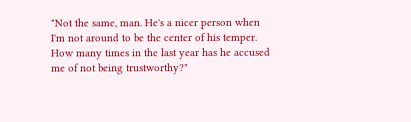"Not the same, man. He's a nicer person when I'm not around to be the center of his temper. How many times in the last year has he accused me of not being trustworthy?"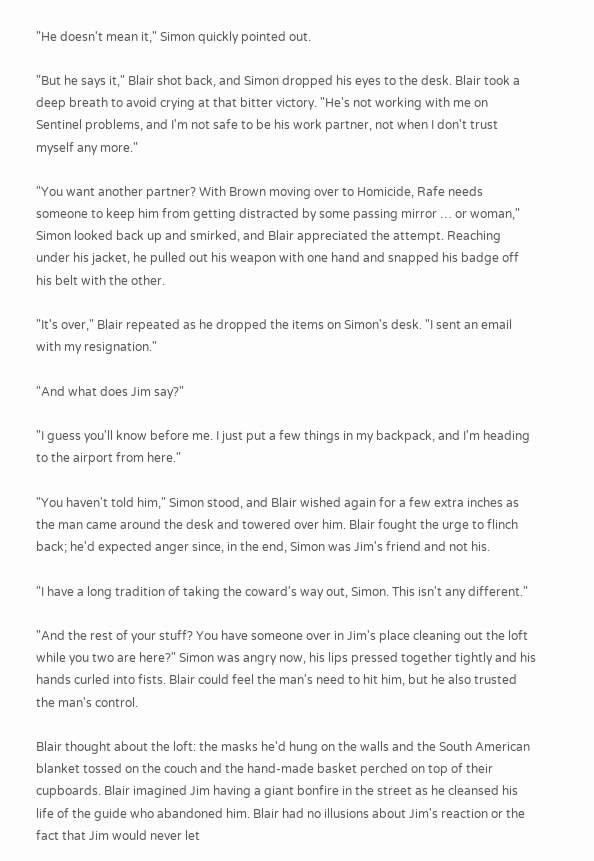"He doesn't mean it," Simon quickly pointed out.

"But he says it," Blair shot back, and Simon dropped his eyes to the desk. Blair took a deep breath to avoid crying at that bitter victory. "He's not working with me on Sentinel problems, and I'm not safe to be his work partner, not when I don't trust myself any more."

"You want another partner? With Brown moving over to Homicide, Rafe needs someone to keep him from getting distracted by some passing mirror … or woman," Simon looked back up and smirked, and Blair appreciated the attempt. Reaching under his jacket, he pulled out his weapon with one hand and snapped his badge off his belt with the other.

"It's over," Blair repeated as he dropped the items on Simon's desk. "I sent an email with my resignation."

"And what does Jim say?"

"I guess you'll know before me. I just put a few things in my backpack, and I'm heading to the airport from here."

"You haven't told him," Simon stood, and Blair wished again for a few extra inches as the man came around the desk and towered over him. Blair fought the urge to flinch back; he'd expected anger since, in the end, Simon was Jim's friend and not his.

"I have a long tradition of taking the coward's way out, Simon. This isn't any different."

"And the rest of your stuff? You have someone over in Jim's place cleaning out the loft while you two are here?" Simon was angry now, his lips pressed together tightly and his hands curled into fists. Blair could feel the man's need to hit him, but he also trusted the man's control.

Blair thought about the loft: the masks he'd hung on the walls and the South American blanket tossed on the couch and the hand-made basket perched on top of their cupboards. Blair imagined Jim having a giant bonfire in the street as he cleansed his life of the guide who abandoned him. Blair had no illusions about Jim's reaction or the fact that Jim would never let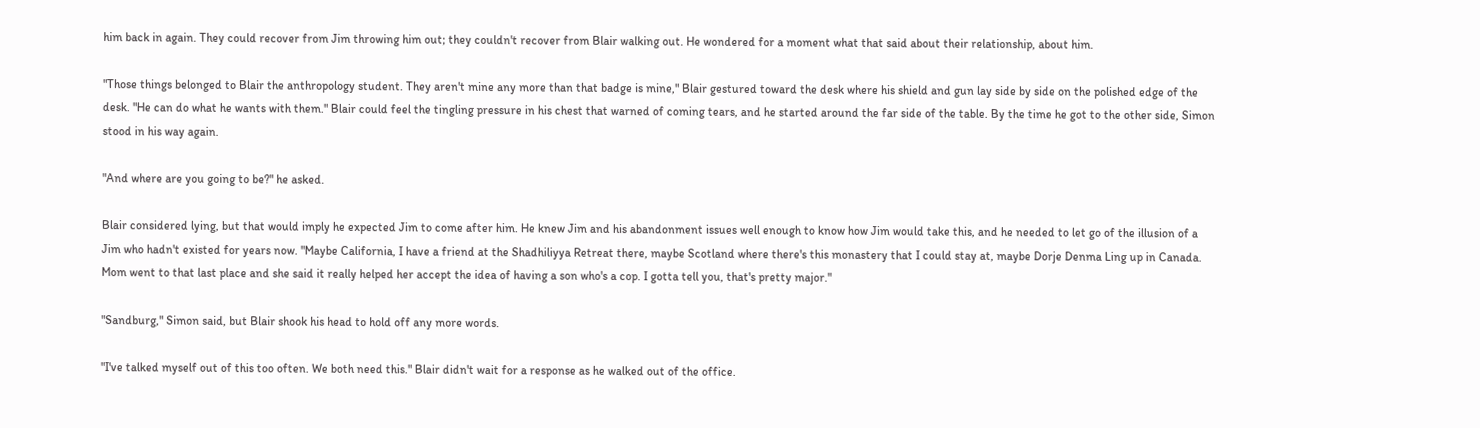him back in again. They could recover from Jim throwing him out; they couldn't recover from Blair walking out. He wondered for a moment what that said about their relationship, about him.

"Those things belonged to Blair the anthropology student. They aren't mine any more than that badge is mine," Blair gestured toward the desk where his shield and gun lay side by side on the polished edge of the desk. "He can do what he wants with them." Blair could feel the tingling pressure in his chest that warned of coming tears, and he started around the far side of the table. By the time he got to the other side, Simon stood in his way again.

"And where are you going to be?" he asked.

Blair considered lying, but that would imply he expected Jim to come after him. He knew Jim and his abandonment issues well enough to know how Jim would take this, and he needed to let go of the illusion of a Jim who hadn't existed for years now. "Maybe California, I have a friend at the Shadhiliyya Retreat there, maybe Scotland where there's this monastery that I could stay at, maybe Dorje Denma Ling up in Canada. Mom went to that last place and she said it really helped her accept the idea of having a son who's a cop. I gotta tell you, that's pretty major."

"Sandburg," Simon said, but Blair shook his head to hold off any more words.

"I've talked myself out of this too often. We both need this." Blair didn't wait for a response as he walked out of the office.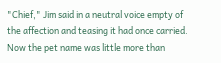"Chief," Jim said in a neutral voice empty of the affection and teasing it had once carried. Now the pet name was little more than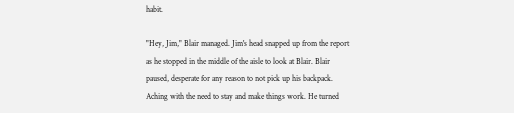habit.

"Hey, Jim," Blair managed. Jim's head snapped up from the report as he stopped in the middle of the aisle to look at Blair. Blair paused, desperate for any reason to not pick up his backpack. Aching with the need to stay and make things work. He turned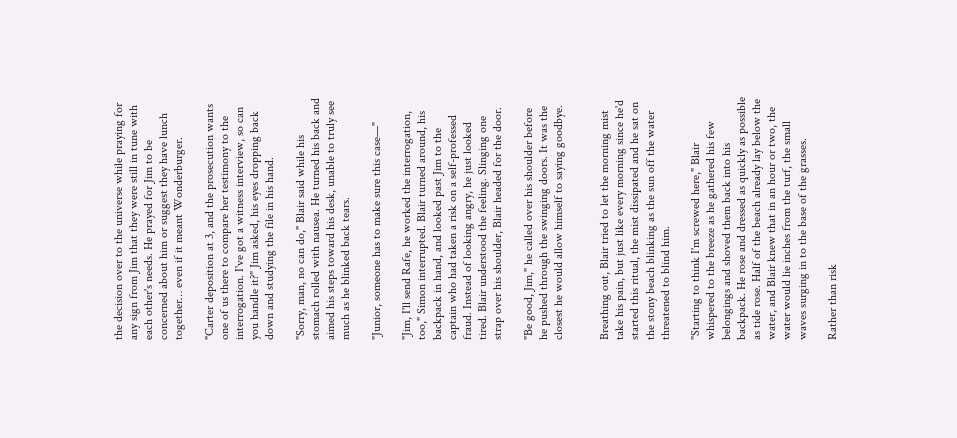the decision over to the universe while praying for any sign from Jim that they were still in tune with each other's needs. He prayed for Jim to be concerned about him or suggest they have lunch together… even if it meant Wonderburger.

"Carter deposition at 3, and the prosecution wants one of us there to compare her testimony to the interrogation. I've got a witness interview, so can you handle it?" Jim asked, his eyes dropping back down and studying the file in his hand.

"Sorry, man, no can do," Blair said while his stomach rolled with nausea. He turned his back and aimed his steps toward his desk, unable to truly see much as he blinked back tears.

"Junior, someone has to make sure this case—"

"Jim, I'll send Rafe, he worked the interrogation, too," Simon interrupted. Blair turned around, his backpack in hand, and looked past Jim to the captain who had taken a risk on a self-professed fraud. Instead of looking angry, he just looked tired. Blair understood the feeling. Slinging one strap over his shoulder, Blair headed for the door.

"Be good, Jim," he called over his shoulder before he pushed through the swinging doors. It was the closest he would allow himself to saying goodbye.


Breathing out, Blair tried to let the morning mist take his pain, but just like every morning since he'd started this ritual, the mist dissipated and he sat on the stony beach blinking as the sun off the water threatened to blind him.

"Starting to think I'm screwed here," Blair whispered to the breeze as he gathered his few belongings and shoved them back into his backpack. He rose and dressed as quickly as possible as tide rose. Half of the beach already lay below the water, and Blair knew that in an hour or two, the water would lie inches from the turf, the small waves surging in to the base of the grasses.

Rather than risk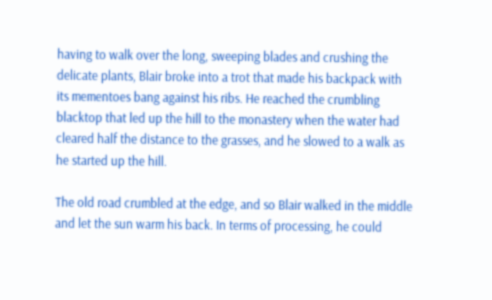having to walk over the long, sweeping blades and crushing the delicate plants, Blair broke into a trot that made his backpack with its mementoes bang against his ribs. He reached the crumbling blacktop that led up the hill to the monastery when the water had cleared half the distance to the grasses, and he slowed to a walk as he started up the hill.

The old road crumbled at the edge, and so Blair walked in the middle and let the sun warm his back. In terms of processing, he could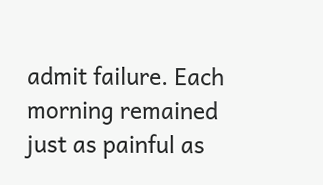admit failure. Each morning remained just as painful as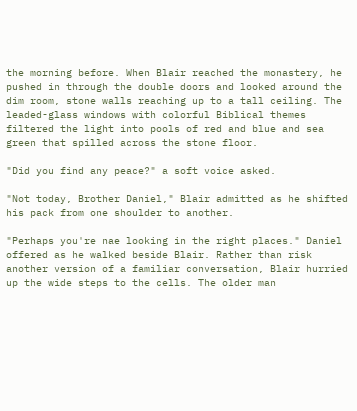the morning before. When Blair reached the monastery, he pushed in through the double doors and looked around the dim room, stone walls reaching up to a tall ceiling. The leaded-glass windows with colorful Biblical themes filtered the light into pools of red and blue and sea green that spilled across the stone floor.

"Did you find any peace?" a soft voice asked.

"Not today, Brother Daniel," Blair admitted as he shifted his pack from one shoulder to another.

"Perhaps you're nae looking in the right places." Daniel offered as he walked beside Blair. Rather than risk another version of a familiar conversation, Blair hurried up the wide steps to the cells. The older man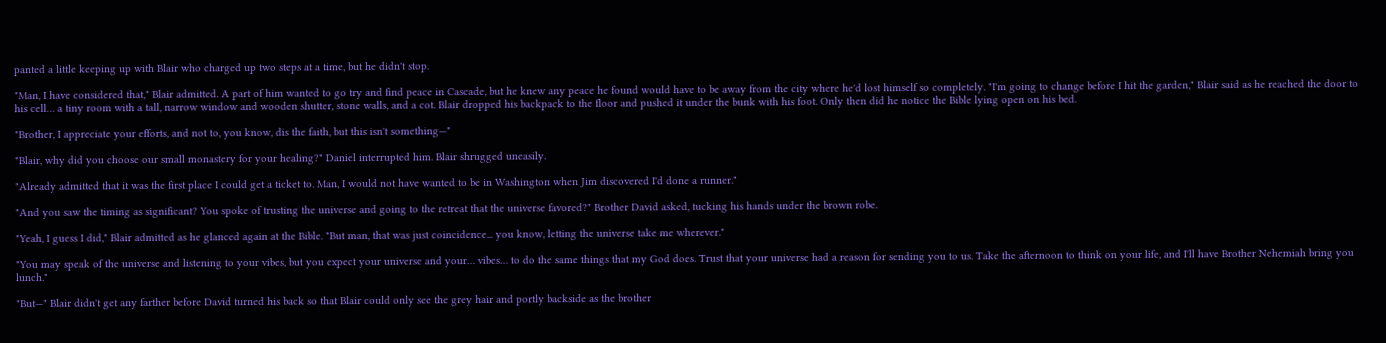panted a little keeping up with Blair who charged up two steps at a time, but he didn't stop.

"Man, I have considered that," Blair admitted. A part of him wanted to go try and find peace in Cascade, but he knew any peace he found would have to be away from the city where he'd lost himself so completely. "I'm going to change before I hit the garden," Blair said as he reached the door to his cell… a tiny room with a tall, narrow window and wooden shutter, stone walls, and a cot. Blair dropped his backpack to the floor and pushed it under the bunk with his foot. Only then did he notice the Bible lying open on his bed.

"Brother, I appreciate your efforts, and not to, you know, dis the faith, but this isn't something—"

"Blair, why did you choose our small monastery for your healing?" Daniel interrupted him. Blair shrugged uneasily.

"Already admitted that it was the first place I could get a ticket to. Man, I would not have wanted to be in Washington when Jim discovered I'd done a runner."

"And you saw the timing as significant? You spoke of trusting the universe and going to the retreat that the universe favored?" Brother David asked, tucking his hands under the brown robe.

"Yeah, I guess I did," Blair admitted as he glanced again at the Bible. "But man, that was just coincidence... you know, letting the universe take me wherever."

"You may speak of the universe and listening to your vibes, but you expect your universe and your… vibes… to do the same things that my God does. Trust that your universe had a reason for sending you to us. Take the afternoon to think on your life, and I'll have Brother Nehemiah bring you lunch."

"But—" Blair didn't get any farther before David turned his back so that Blair could only see the grey hair and portly backside as the brother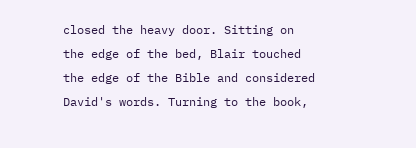closed the heavy door. Sitting on the edge of the bed, Blair touched the edge of the Bible and considered David's words. Turning to the book,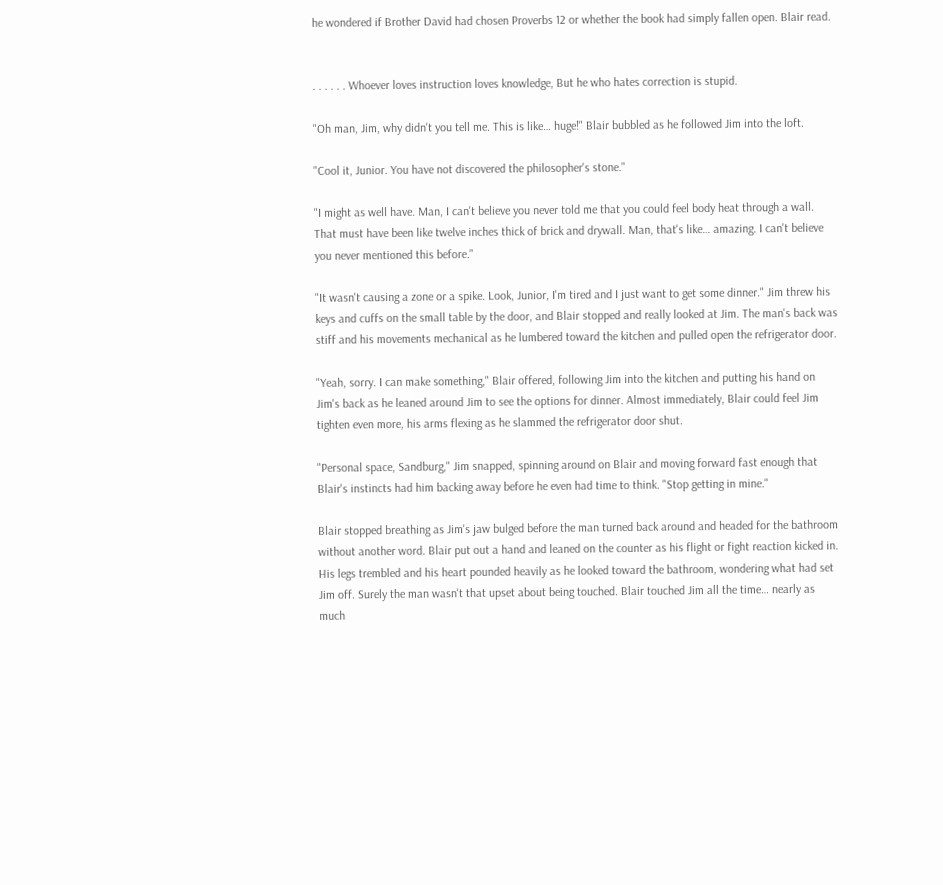he wondered if Brother David had chosen Proverbs 12 or whether the book had simply fallen open. Blair read.


. . . . . . Whoever loves instruction loves knowledge, But he who hates correction is stupid.

"Oh man, Jim, why didn't you tell me. This is like… huge!" Blair bubbled as he followed Jim into the loft.

"Cool it, Junior. You have not discovered the philosopher's stone."

"I might as well have. Man, I can't believe you never told me that you could feel body heat through a wall. That must have been like twelve inches thick of brick and drywall. Man, that's like… amazing. I can't believe you never mentioned this before."

"It wasn't causing a zone or a spike. Look, Junior, I'm tired and I just want to get some dinner." Jim threw his keys and cuffs on the small table by the door, and Blair stopped and really looked at Jim. The man's back was stiff and his movements mechanical as he lumbered toward the kitchen and pulled open the refrigerator door.

"Yeah, sorry. I can make something," Blair offered, following Jim into the kitchen and putting his hand on Jim's back as he leaned around Jim to see the options for dinner. Almost immediately, Blair could feel Jim tighten even more, his arms flexing as he slammed the refrigerator door shut.

"Personal space, Sandburg," Jim snapped, spinning around on Blair and moving forward fast enough that Blair's instincts had him backing away before he even had time to think. "Stop getting in mine."

Blair stopped breathing as Jim's jaw bulged before the man turned back around and headed for the bathroom without another word. Blair put out a hand and leaned on the counter as his flight or fight reaction kicked in. His legs trembled and his heart pounded heavily as he looked toward the bathroom, wondering what had set Jim off. Surely the man wasn't that upset about being touched. Blair touched Jim all the time… nearly as much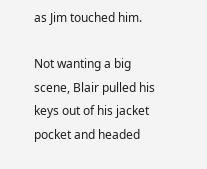as Jim touched him.

Not wanting a big scene, Blair pulled his keys out of his jacket pocket and headed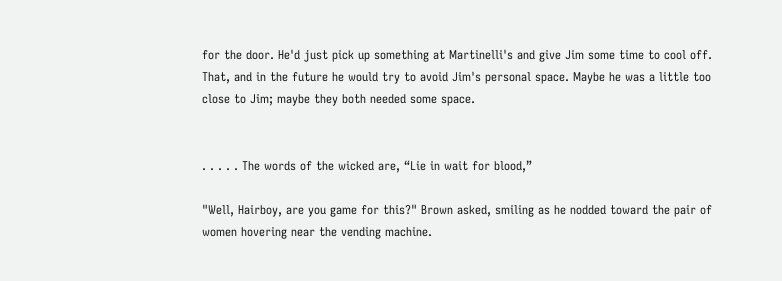for the door. He'd just pick up something at Martinelli's and give Jim some time to cool off. That, and in the future he would try to avoid Jim's personal space. Maybe he was a little too close to Jim; maybe they both needed some space.


. . . . . The words of the wicked are, “Lie in wait for blood,”

"Well, Hairboy, are you game for this?" Brown asked, smiling as he nodded toward the pair of women hovering near the vending machine.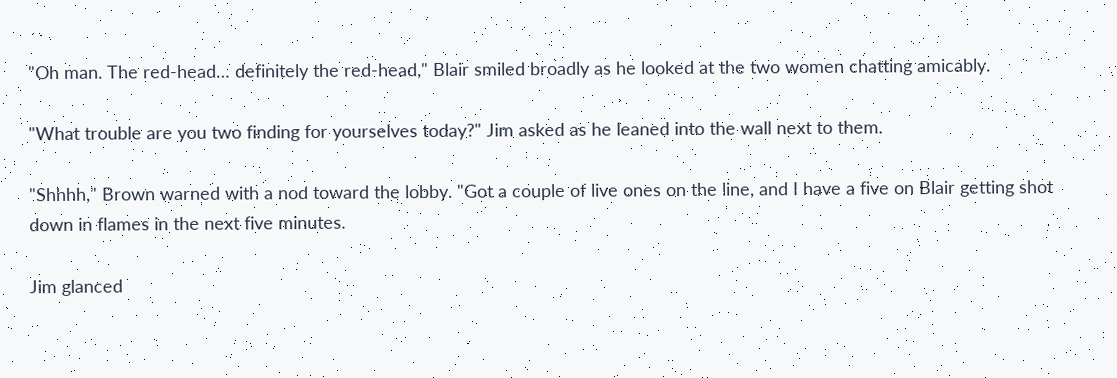"Oh man. The red-head… definitely the red-head," Blair smiled broadly as he looked at the two women chatting amicably.

"What trouble are you two finding for yourselves today?" Jim asked as he leaned into the wall next to them.

"Shhhh," Brown warned with a nod toward the lobby. "Got a couple of live ones on the line, and I have a five on Blair getting shot down in flames in the next five minutes.

Jim glanced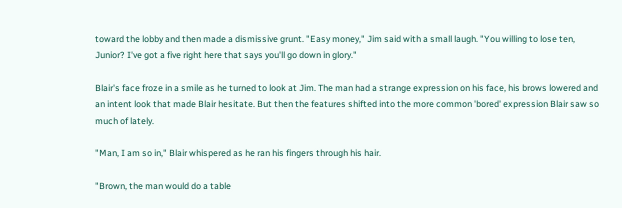toward the lobby and then made a dismissive grunt. "Easy money," Jim said with a small laugh. "You willing to lose ten, Junior? I've got a five right here that says you'll go down in glory."

Blair's face froze in a smile as he turned to look at Jim. The man had a strange expression on his face, his brows lowered and an intent look that made Blair hesitate. But then the features shifted into the more common 'bored' expression Blair saw so much of lately.

"Man, I am so in," Blair whispered as he ran his fingers through his hair.

"Brown, the man would do a table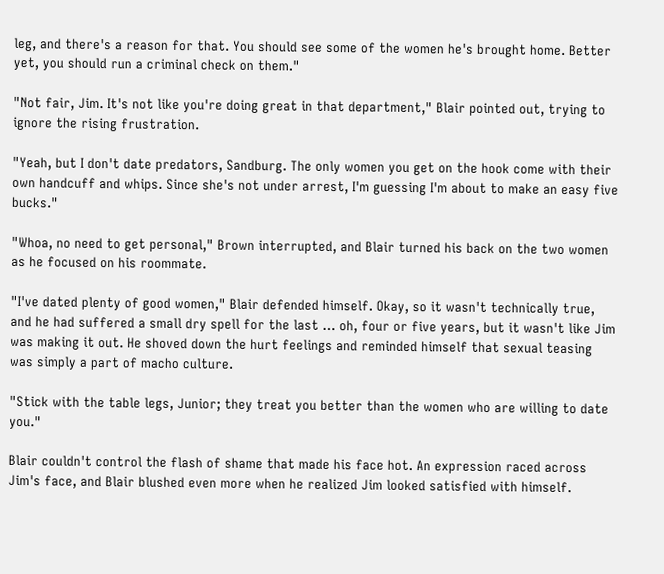leg, and there's a reason for that. You should see some of the women he's brought home. Better yet, you should run a criminal check on them."

"Not fair, Jim. It's not like you're doing great in that department," Blair pointed out, trying to ignore the rising frustration.

"Yeah, but I don't date predators, Sandburg. The only women you get on the hook come with their own handcuff and whips. Since she's not under arrest, I'm guessing I'm about to make an easy five bucks."

"Whoa, no need to get personal," Brown interrupted, and Blair turned his back on the two women as he focused on his roommate.

"I've dated plenty of good women," Blair defended himself. Okay, so it wasn't technically true, and he had suffered a small dry spell for the last … oh, four or five years, but it wasn't like Jim was making it out. He shoved down the hurt feelings and reminded himself that sexual teasing was simply a part of macho culture.

"Stick with the table legs, Junior; they treat you better than the women who are willing to date you."

Blair couldn't control the flash of shame that made his face hot. An expression raced across Jim's face, and Blair blushed even more when he realized Jim looked satisfied with himself.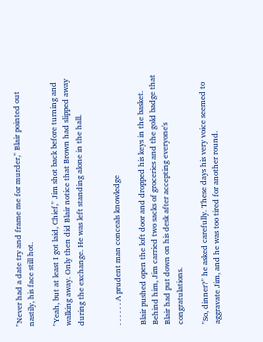"Never had a date try and frame me for murder," Blair pointed out nastily, his face still hot.

"Yeah, but at least I got laid, Chief," Jim shot back before turning and walking away. Only then did Blair notice that Brown had slipped away during the exchange. He was left standing alone in the hall.


. . . . . . A prudent man conceals knowledge

Blair pushed open the loft door and dropped his keys in the basket. Behind him, Jim carried two sacks of groceries and the gold badge that Blair had put down on his desk after accepting everyone's congratulations.

"So, dinner?" he asked carefully. These days his very voice seemed to aggravate Jim, and he was too tired for another round.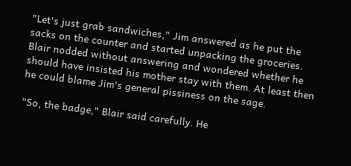"Let's just grab sandwiches," Jim answered as he put the sacks on the counter and started unpacking the groceries. Blair nodded without answering and wondered whether he should have insisted his mother stay with them. At least then he could blame Jim's general pissiness on the sage.

"So, the badge," Blair said carefully. He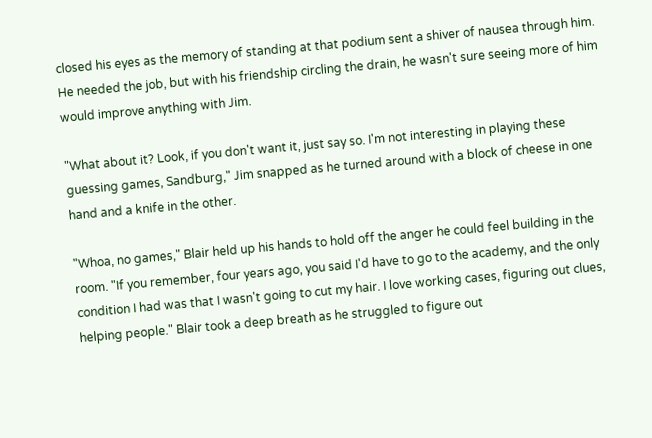closed his eyes as the memory of standing at that podium sent a shiver of nausea through him. He needed the job, but with his friendship circling the drain, he wasn't sure seeing more of him would improve anything with Jim.

"What about it? Look, if you don't want it, just say so. I'm not interesting in playing these guessing games, Sandburg," Jim snapped as he turned around with a block of cheese in one hand and a knife in the other.

"Whoa, no games," Blair held up his hands to hold off the anger he could feel building in the room. "If you remember, four years ago, you said I'd have to go to the academy, and the only condition I had was that I wasn't going to cut my hair. I love working cases, figuring out clues, helping people." Blair took a deep breath as he struggled to figure out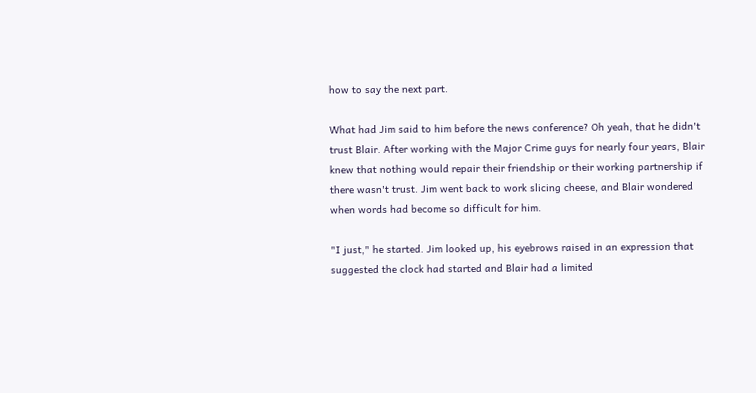how to say the next part.

What had Jim said to him before the news conference? Oh yeah, that he didn't trust Blair. After working with the Major Crime guys for nearly four years, Blair knew that nothing would repair their friendship or their working partnership if there wasn't trust. Jim went back to work slicing cheese, and Blair wondered when words had become so difficult for him.

"I just," he started. Jim looked up, his eyebrows raised in an expression that suggested the clock had started and Blair had a limited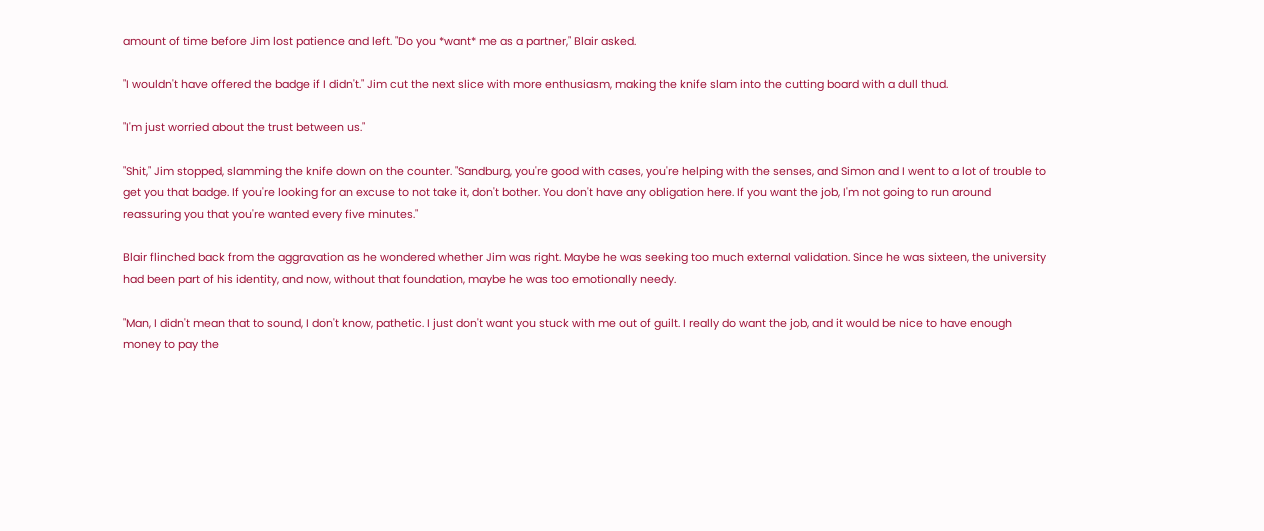amount of time before Jim lost patience and left. "Do you *want* me as a partner," Blair asked.

"I wouldn't have offered the badge if I didn't." Jim cut the next slice with more enthusiasm, making the knife slam into the cutting board with a dull thud.

"I'm just worried about the trust between us."

"Shit," Jim stopped, slamming the knife down on the counter. "Sandburg, you're good with cases, you're helping with the senses, and Simon and I went to a lot of trouble to get you that badge. If you're looking for an excuse to not take it, don't bother. You don't have any obligation here. If you want the job, I'm not going to run around reassuring you that you're wanted every five minutes."

Blair flinched back from the aggravation as he wondered whether Jim was right. Maybe he was seeking too much external validation. Since he was sixteen, the university had been part of his identity, and now, without that foundation, maybe he was too emotionally needy.

"Man, I didn't mean that to sound, I don't know, pathetic. I just don't want you stuck with me out of guilt. I really do want the job, and it would be nice to have enough money to pay the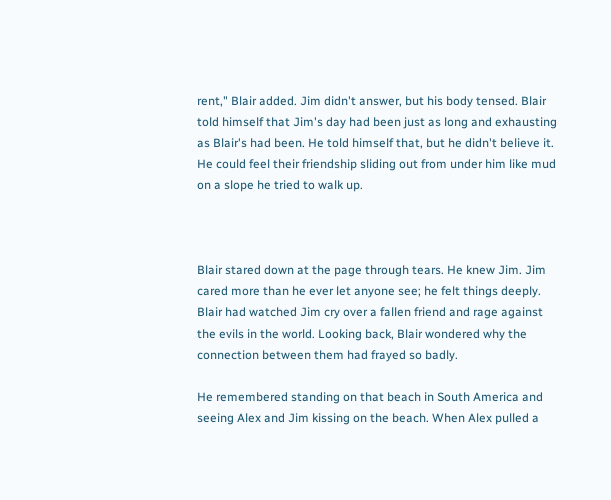rent," Blair added. Jim didn't answer, but his body tensed. Blair told himself that Jim's day had been just as long and exhausting as Blair's had been. He told himself that, but he didn't believe it. He could feel their friendship sliding out from under him like mud on a slope he tried to walk up.



Blair stared down at the page through tears. He knew Jim. Jim cared more than he ever let anyone see; he felt things deeply. Blair had watched Jim cry over a fallen friend and rage against the evils in the world. Looking back, Blair wondered why the connection between them had frayed so badly.

He remembered standing on that beach in South America and seeing Alex and Jim kissing on the beach. When Alex pulled a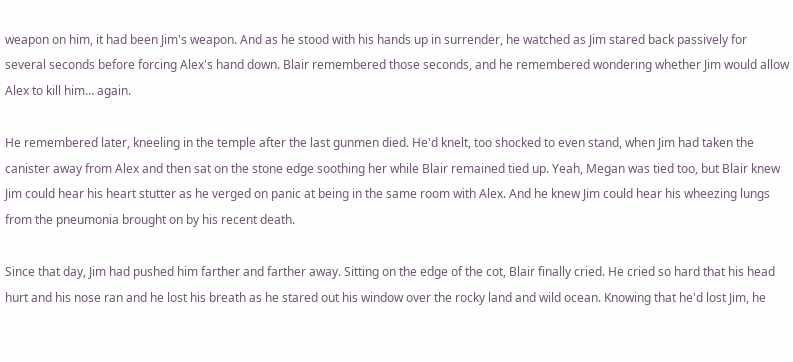weapon on him, it had been Jim's weapon. And as he stood with his hands up in surrender, he watched as Jim stared back passively for several seconds before forcing Alex's hand down. Blair remembered those seconds, and he remembered wondering whether Jim would allow Alex to kill him… again.

He remembered later, kneeling in the temple after the last gunmen died. He'd knelt, too shocked to even stand, when Jim had taken the canister away from Alex and then sat on the stone edge soothing her while Blair remained tied up. Yeah, Megan was tied too, but Blair knew Jim could hear his heart stutter as he verged on panic at being in the same room with Alex. And he knew Jim could hear his wheezing lungs from the pneumonia brought on by his recent death.

Since that day, Jim had pushed him farther and farther away. Sitting on the edge of the cot, Blair finally cried. He cried so hard that his head hurt and his nose ran and he lost his breath as he stared out his window over the rocky land and wild ocean. Knowing that he'd lost Jim, he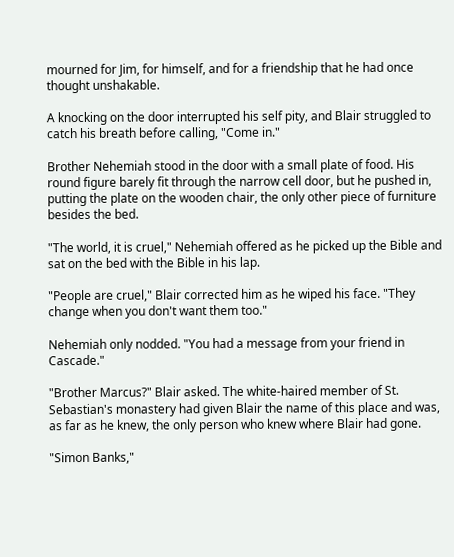mourned for Jim, for himself, and for a friendship that he had once thought unshakable.

A knocking on the door interrupted his self pity, and Blair struggled to catch his breath before calling, "Come in."

Brother Nehemiah stood in the door with a small plate of food. His round figure barely fit through the narrow cell door, but he pushed in, putting the plate on the wooden chair, the only other piece of furniture besides the bed.

"The world, it is cruel," Nehemiah offered as he picked up the Bible and sat on the bed with the Bible in his lap.

"People are cruel," Blair corrected him as he wiped his face. "They change when you don't want them too."

Nehemiah only nodded. "You had a message from your friend in Cascade."

"Brother Marcus?" Blair asked. The white-haired member of St. Sebastian's monastery had given Blair the name of this place and was, as far as he knew, the only person who knew where Blair had gone.

"Simon Banks,"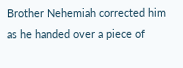Brother Nehemiah corrected him as he handed over a piece of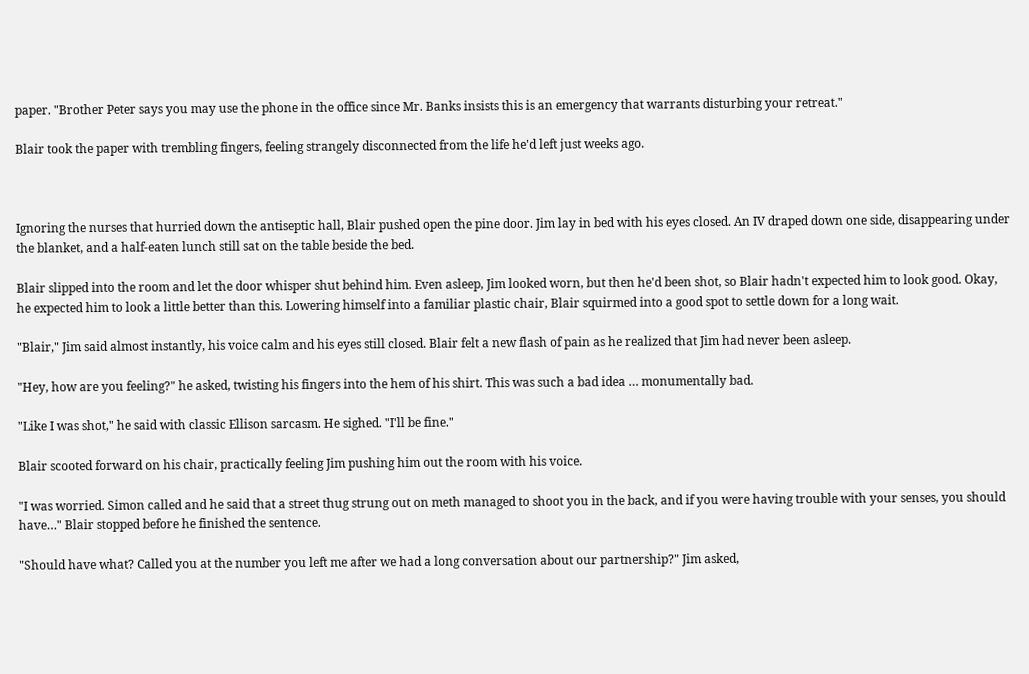paper. "Brother Peter says you may use the phone in the office since Mr. Banks insists this is an emergency that warrants disturbing your retreat."

Blair took the paper with trembling fingers, feeling strangely disconnected from the life he'd left just weeks ago.



Ignoring the nurses that hurried down the antiseptic hall, Blair pushed open the pine door. Jim lay in bed with his eyes closed. An IV draped down one side, disappearing under the blanket, and a half-eaten lunch still sat on the table beside the bed.

Blair slipped into the room and let the door whisper shut behind him. Even asleep, Jim looked worn, but then he'd been shot, so Blair hadn't expected him to look good. Okay, he expected him to look a little better than this. Lowering himself into a familiar plastic chair, Blair squirmed into a good spot to settle down for a long wait.

"Blair," Jim said almost instantly, his voice calm and his eyes still closed. Blair felt a new flash of pain as he realized that Jim had never been asleep.

"Hey, how are you feeling?" he asked, twisting his fingers into the hem of his shirt. This was such a bad idea … monumentally bad.

"Like I was shot," he said with classic Ellison sarcasm. He sighed. "I'll be fine."

Blair scooted forward on his chair, practically feeling Jim pushing him out the room with his voice.

"I was worried. Simon called and he said that a street thug strung out on meth managed to shoot you in the back, and if you were having trouble with your senses, you should have…" Blair stopped before he finished the sentence.

"Should have what? Called you at the number you left me after we had a long conversation about our partnership?" Jim asked,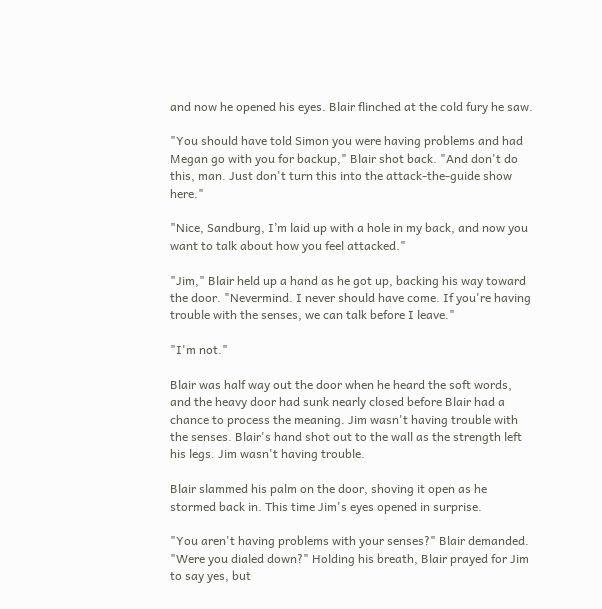and now he opened his eyes. Blair flinched at the cold fury he saw.

"You should have told Simon you were having problems and had Megan go with you for backup," Blair shot back. "And don't do this, man. Just don't turn this into the attack-the-guide show here."

"Nice, Sandburg, I’m laid up with a hole in my back, and now you want to talk about how you feel attacked."

"Jim," Blair held up a hand as he got up, backing his way toward the door. "Nevermind. I never should have come. If you're having trouble with the senses, we can talk before I leave."

"I'm not."

Blair was half way out the door when he heard the soft words, and the heavy door had sunk nearly closed before Blair had a chance to process the meaning. Jim wasn't having trouble with the senses. Blair's hand shot out to the wall as the strength left his legs. Jim wasn't having trouble.

Blair slammed his palm on the door, shoving it open as he stormed back in. This time Jim's eyes opened in surprise.

"You aren't having problems with your senses?" Blair demanded. "Were you dialed down?" Holding his breath, Blair prayed for Jim to say yes, but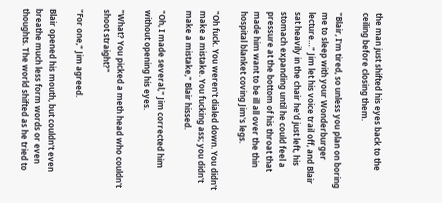the man just shifted his eyes back to the ceiling before closing them.

"Blair, I'm tired, so unless you plan on boring me to sleep with your Wonderburger lecture…" Jim let his voice trail off, and Blair sat heavily in the chair he'd just left, his stomach expanding until he could feel a pressure at the bottom of his throat that made him want to be ill all over the thin hospital blanket coving Jim's legs.

"Oh fuck. You weren't dialed down. You didn't make a mistake. You fucking ass; you didn't make a mistake," Blair hissed.

"Oh, I made several," Jim corrected him without opening his eyes.

"What? You picked a meth head who couldn't shoot straight?"

"For one," Jim agreed.

Blair opened his mouth, but couldn't even breathe much less form words or even thoughts. The world shifted as he tried to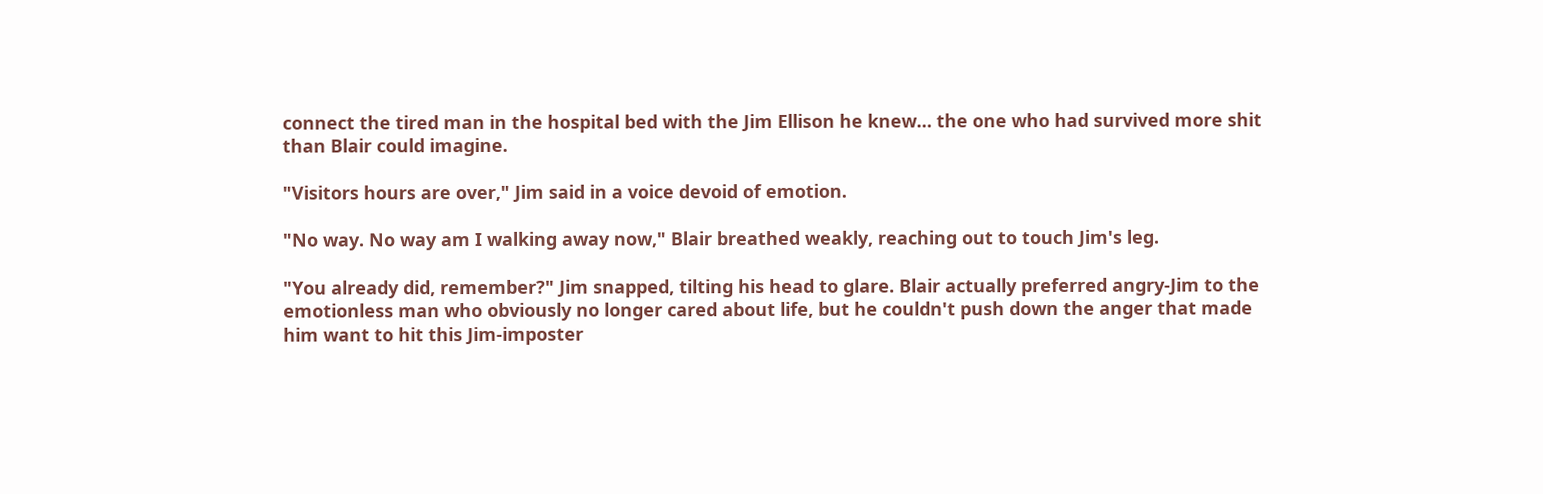connect the tired man in the hospital bed with the Jim Ellison he knew… the one who had survived more shit than Blair could imagine.

"Visitors hours are over," Jim said in a voice devoid of emotion.

"No way. No way am I walking away now," Blair breathed weakly, reaching out to touch Jim's leg.

"You already did, remember?" Jim snapped, tilting his head to glare. Blair actually preferred angry-Jim to the emotionless man who obviously no longer cared about life, but he couldn't push down the anger that made him want to hit this Jim-imposter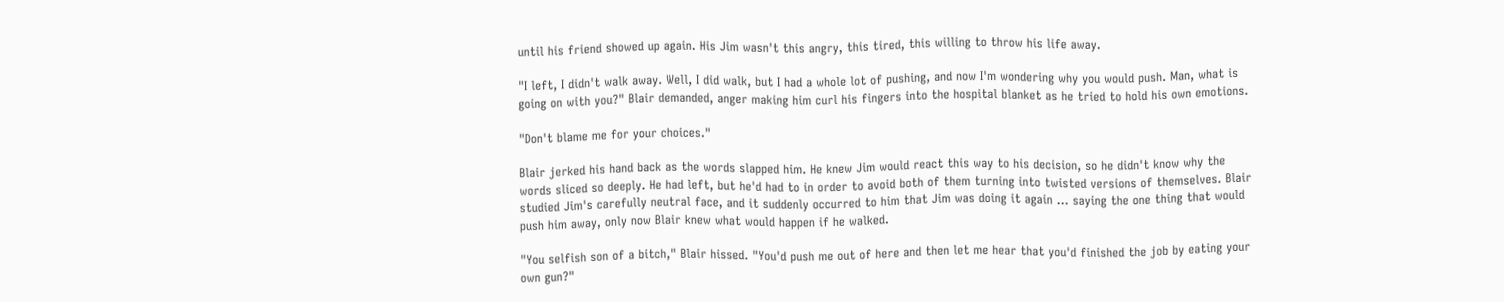until his friend showed up again. His Jim wasn't this angry, this tired, this willing to throw his life away.

"I left, I didn't walk away. Well, I did walk, but I had a whole lot of pushing, and now I'm wondering why you would push. Man, what is going on with you?" Blair demanded, anger making him curl his fingers into the hospital blanket as he tried to hold his own emotions.

"Don't blame me for your choices."

Blair jerked his hand back as the words slapped him. He knew Jim would react this way to his decision, so he didn't know why the words sliced so deeply. He had left, but he'd had to in order to avoid both of them turning into twisted versions of themselves. Blair studied Jim's carefully neutral face, and it suddenly occurred to him that Jim was doing it again … saying the one thing that would push him away, only now Blair knew what would happen if he walked.

"You selfish son of a bitch," Blair hissed. "You'd push me out of here and then let me hear that you'd finished the job by eating your own gun?"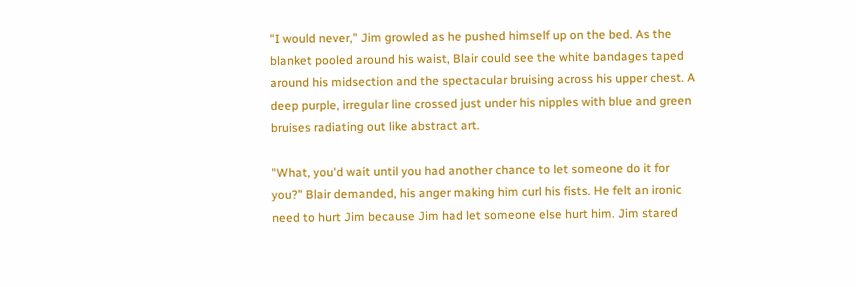"I would never," Jim growled as he pushed himself up on the bed. As the blanket pooled around his waist, Blair could see the white bandages taped around his midsection and the spectacular bruising across his upper chest. A deep purple, irregular line crossed just under his nipples with blue and green bruises radiating out like abstract art.

"What, you'd wait until you had another chance to let someone do it for you?" Blair demanded, his anger making him curl his fists. He felt an ironic need to hurt Jim because Jim had let someone else hurt him. Jim stared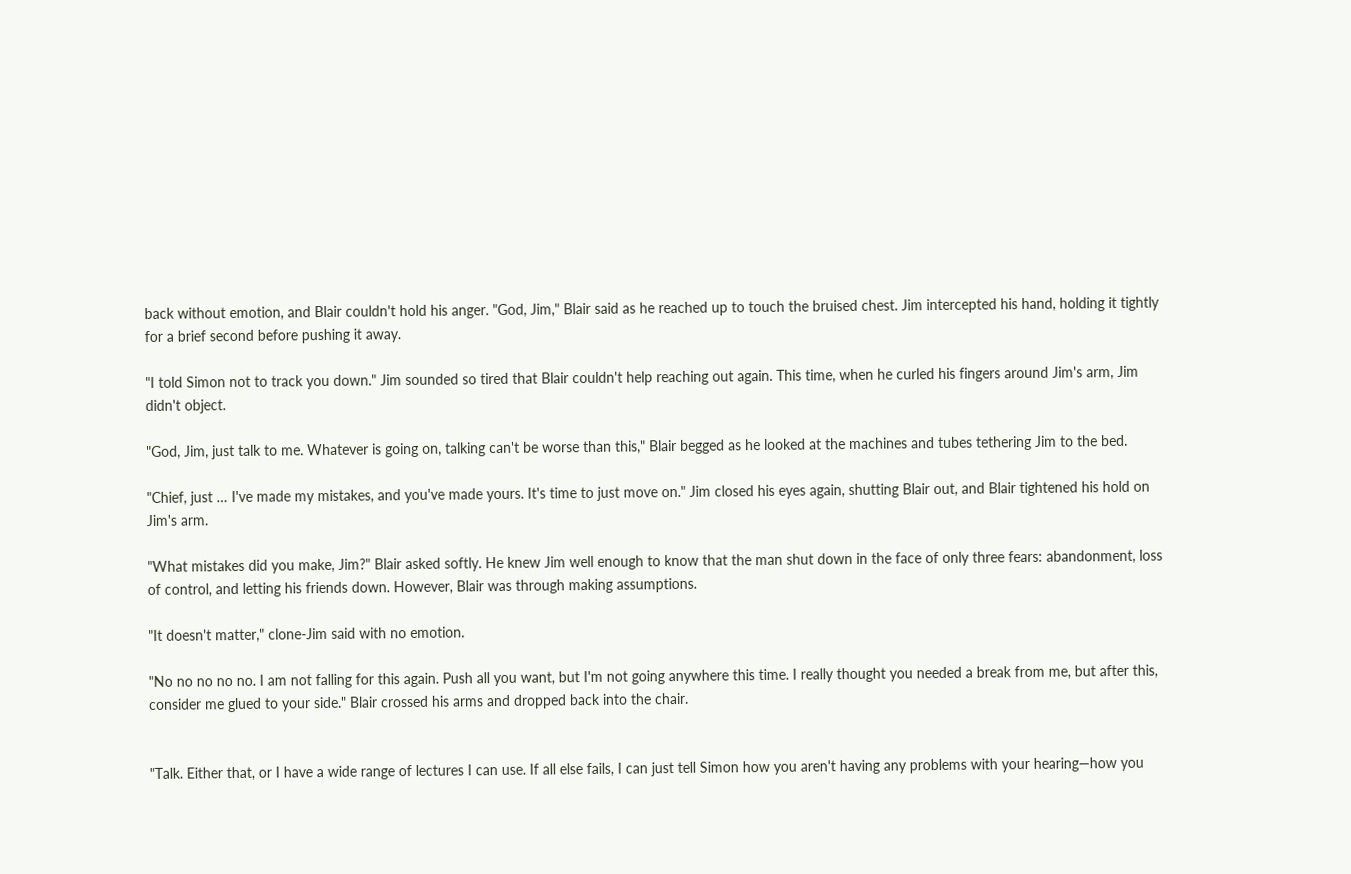back without emotion, and Blair couldn't hold his anger. "God, Jim," Blair said as he reached up to touch the bruised chest. Jim intercepted his hand, holding it tightly for a brief second before pushing it away.

"I told Simon not to track you down." Jim sounded so tired that Blair couldn't help reaching out again. This time, when he curled his fingers around Jim's arm, Jim didn't object.

"God, Jim, just talk to me. Whatever is going on, talking can't be worse than this," Blair begged as he looked at the machines and tubes tethering Jim to the bed.

"Chief, just … I've made my mistakes, and you've made yours. It's time to just move on." Jim closed his eyes again, shutting Blair out, and Blair tightened his hold on Jim's arm.

"What mistakes did you make, Jim?" Blair asked softly. He knew Jim well enough to know that the man shut down in the face of only three fears: abandonment, loss of control, and letting his friends down. However, Blair was through making assumptions.

"It doesn't matter," clone-Jim said with no emotion.

"No no no no no. I am not falling for this again. Push all you want, but I'm not going anywhere this time. I really thought you needed a break from me, but after this, consider me glued to your side." Blair crossed his arms and dropped back into the chair.


"Talk. Either that, or I have a wide range of lectures I can use. If all else fails, I can just tell Simon how you aren't having any problems with your hearing—how you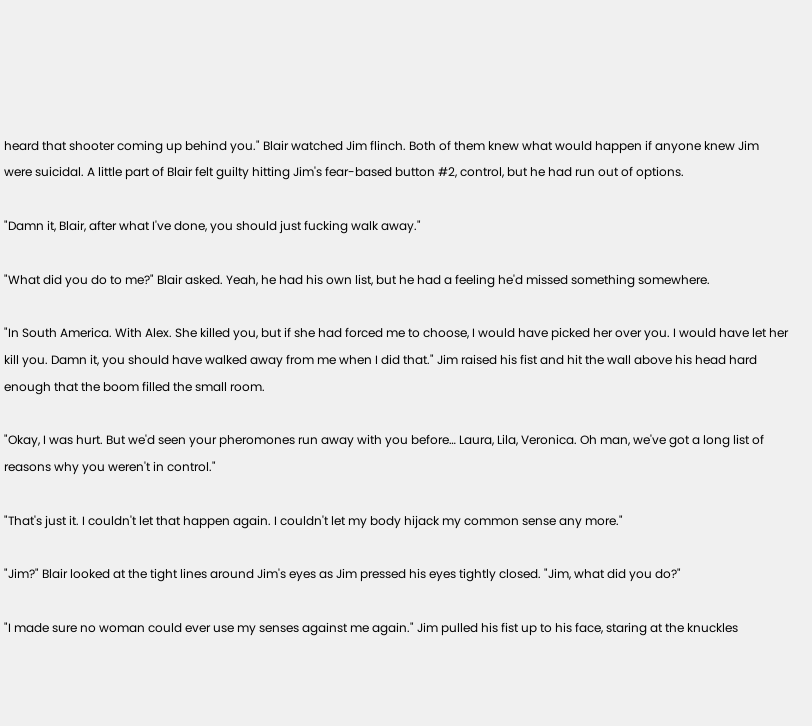heard that shooter coming up behind you." Blair watched Jim flinch. Both of them knew what would happen if anyone knew Jim were suicidal. A little part of Blair felt guilty hitting Jim's fear-based button #2, control, but he had run out of options.

"Damn it, Blair, after what I've done, you should just fucking walk away."

"What did you do to me?" Blair asked. Yeah, he had his own list, but he had a feeling he'd missed something somewhere.

"In South America. With Alex. She killed you, but if she had forced me to choose, I would have picked her over you. I would have let her kill you. Damn it, you should have walked away from me when I did that." Jim raised his fist and hit the wall above his head hard enough that the boom filled the small room.

"Okay, I was hurt. But we'd seen your pheromones run away with you before… Laura, Lila, Veronica. Oh man, we've got a long list of reasons why you weren't in control."

"That's just it. I couldn't let that happen again. I couldn't let my body hijack my common sense any more."

"Jim?" Blair looked at the tight lines around Jim's eyes as Jim pressed his eyes tightly closed. "Jim, what did you do?"

"I made sure no woman could ever use my senses against me again." Jim pulled his fist up to his face, staring at the knuckles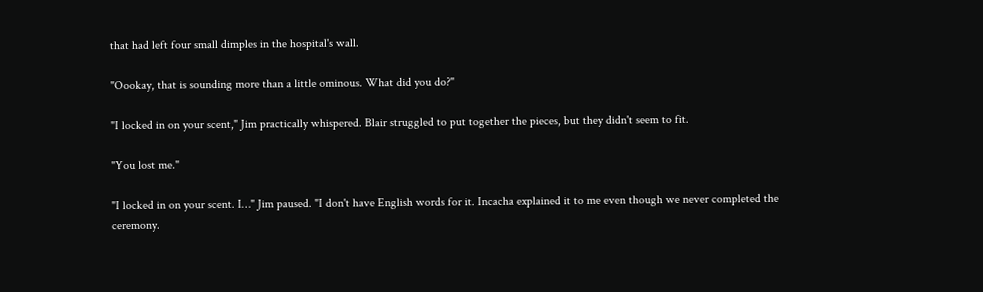that had left four small dimples in the hospital's wall.

"Oookay, that is sounding more than a little ominous. What did you do?"

"I locked in on your scent," Jim practically whispered. Blair struggled to put together the pieces, but they didn't seem to fit.

"You lost me."

"I locked in on your scent. I…" Jim paused. "I don't have English words for it. Incacha explained it to me even though we never completed the ceremony.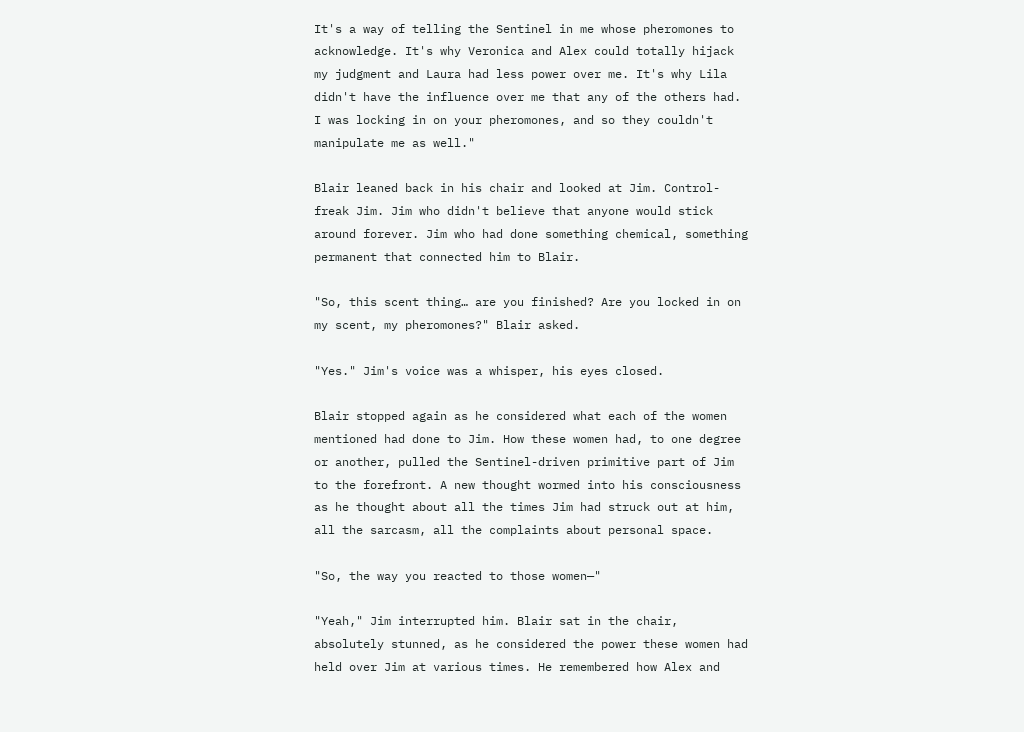It's a way of telling the Sentinel in me whose pheromones to acknowledge. It's why Veronica and Alex could totally hijack my judgment and Laura had less power over me. It's why Lila didn't have the influence over me that any of the others had. I was locking in on your pheromones, and so they couldn't manipulate me as well."

Blair leaned back in his chair and looked at Jim. Control-freak Jim. Jim who didn't believe that anyone would stick around forever. Jim who had done something chemical, something permanent that connected him to Blair.

"So, this scent thing… are you finished? Are you locked in on my scent, my pheromones?" Blair asked.

"Yes." Jim's voice was a whisper, his eyes closed.

Blair stopped again as he considered what each of the women mentioned had done to Jim. How these women had, to one degree or another, pulled the Sentinel-driven primitive part of Jim to the forefront. A new thought wormed into his consciousness as he thought about all the times Jim had struck out at him, all the sarcasm, all the complaints about personal space.

"So, the way you reacted to those women—"

"Yeah," Jim interrupted him. Blair sat in the chair, absolutely stunned, as he considered the power these women had held over Jim at various times. He remembered how Alex and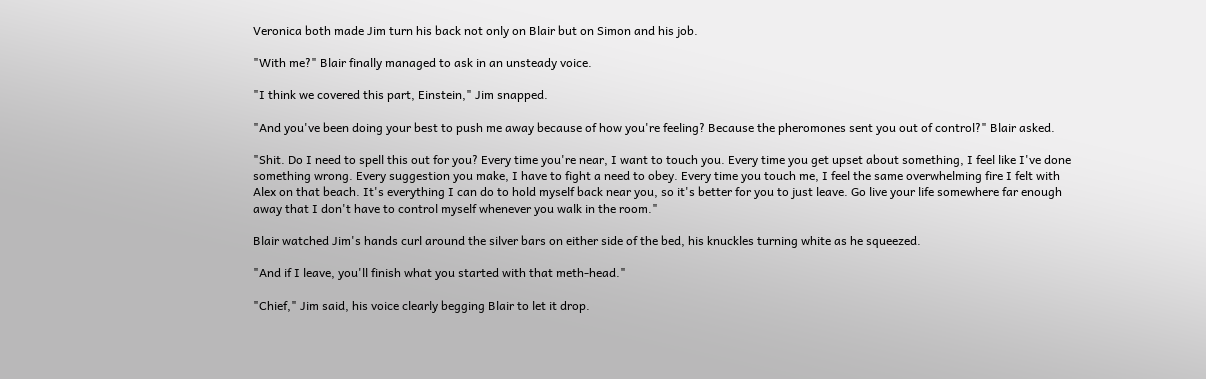Veronica both made Jim turn his back not only on Blair but on Simon and his job.

"With me?" Blair finally managed to ask in an unsteady voice.

"I think we covered this part, Einstein," Jim snapped.

"And you've been doing your best to push me away because of how you're feeling? Because the pheromones sent you out of control?" Blair asked.

"Shit. Do I need to spell this out for you? Every time you're near, I want to touch you. Every time you get upset about something, I feel like I've done something wrong. Every suggestion you make, I have to fight a need to obey. Every time you touch me, I feel the same overwhelming fire I felt with Alex on that beach. It's everything I can do to hold myself back near you, so it's better for you to just leave. Go live your life somewhere far enough away that I don't have to control myself whenever you walk in the room."

Blair watched Jim's hands curl around the silver bars on either side of the bed, his knuckles turning white as he squeezed.

"And if I leave, you'll finish what you started with that meth-head."

"Chief," Jim said, his voice clearly begging Blair to let it drop.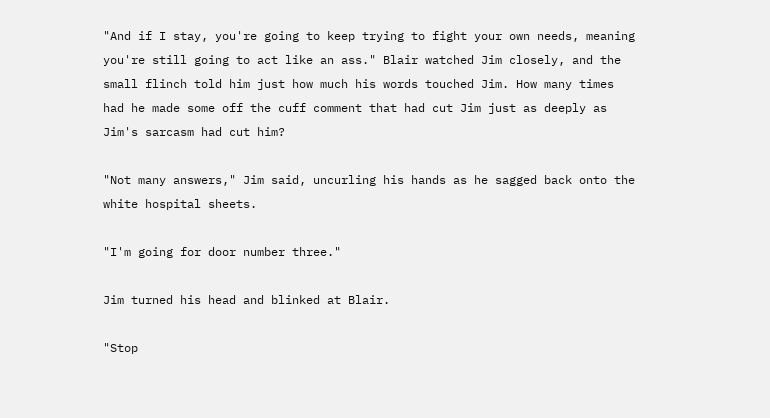"And if I stay, you're going to keep trying to fight your own needs, meaning you're still going to act like an ass." Blair watched Jim closely, and the small flinch told him just how much his words touched Jim. How many times had he made some off the cuff comment that had cut Jim just as deeply as Jim's sarcasm had cut him?

"Not many answers," Jim said, uncurling his hands as he sagged back onto the white hospital sheets.

"I'm going for door number three."

Jim turned his head and blinked at Blair.

"Stop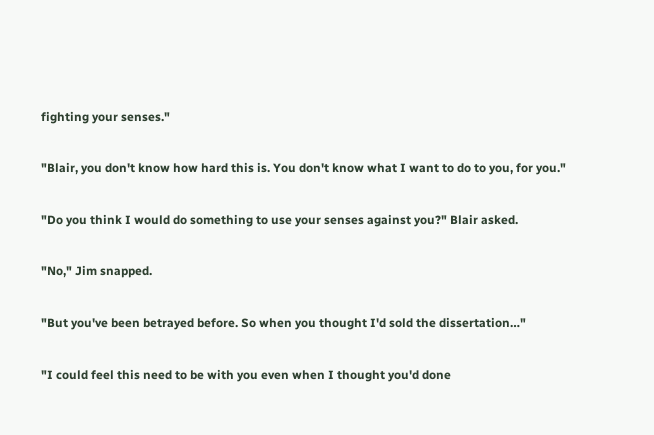fighting your senses."

"Blair, you don't know how hard this is. You don't know what I want to do to you, for you."

"Do you think I would do something to use your senses against you?" Blair asked.

"No," Jim snapped.

"But you've been betrayed before. So when you thought I'd sold the dissertation…"

"I could feel this need to be with you even when I thought you'd done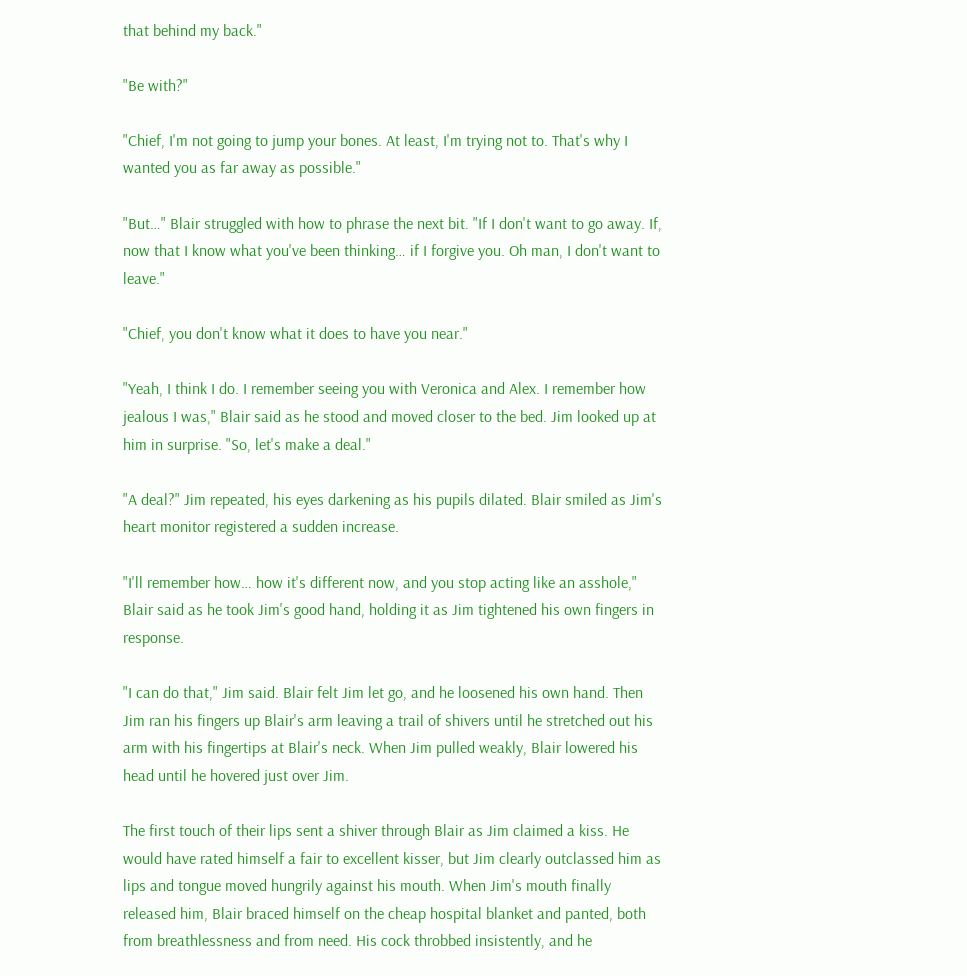that behind my back."

"Be with?"

"Chief, I'm not going to jump your bones. At least, I'm trying not to. That's why I wanted you as far away as possible."

"But…" Blair struggled with how to phrase the next bit. "If I don't want to go away. If, now that I know what you've been thinking… if I forgive you. Oh man, I don't want to leave."

"Chief, you don't know what it does to have you near."

"Yeah, I think I do. I remember seeing you with Veronica and Alex. I remember how jealous I was," Blair said as he stood and moved closer to the bed. Jim looked up at him in surprise. "So, let's make a deal."

"A deal?" Jim repeated, his eyes darkening as his pupils dilated. Blair smiled as Jim's heart monitor registered a sudden increase.

"I'll remember how… how it's different now, and you stop acting like an asshole," Blair said as he took Jim's good hand, holding it as Jim tightened his own fingers in response.

"I can do that," Jim said. Blair felt Jim let go, and he loosened his own hand. Then Jim ran his fingers up Blair's arm leaving a trail of shivers until he stretched out his arm with his fingertips at Blair's neck. When Jim pulled weakly, Blair lowered his head until he hovered just over Jim.

The first touch of their lips sent a shiver through Blair as Jim claimed a kiss. He would have rated himself a fair to excellent kisser, but Jim clearly outclassed him as lips and tongue moved hungrily against his mouth. When Jim's mouth finally released him, Blair braced himself on the cheap hospital blanket and panted, both from breathlessness and from need. His cock throbbed insistently, and he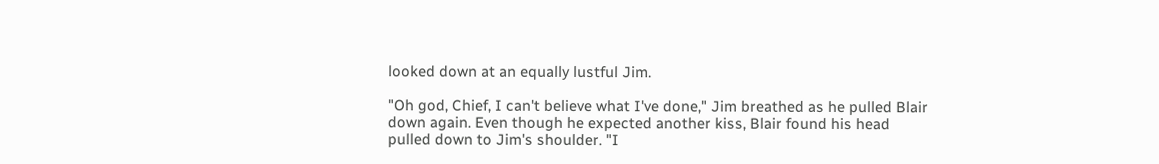looked down at an equally lustful Jim.

"Oh god, Chief, I can't believe what I've done," Jim breathed as he pulled Blair down again. Even though he expected another kiss, Blair found his head pulled down to Jim's shoulder. "I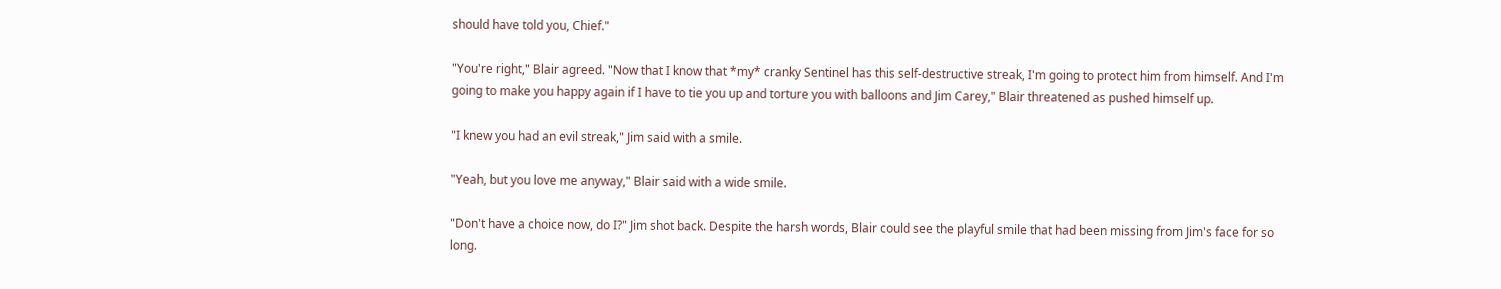should have told you, Chief."

"You're right," Blair agreed. "Now that I know that *my* cranky Sentinel has this self-destructive streak, I'm going to protect him from himself. And I'm going to make you happy again if I have to tie you up and torture you with balloons and Jim Carey," Blair threatened as pushed himself up.

"I knew you had an evil streak," Jim said with a smile.

"Yeah, but you love me anyway," Blair said with a wide smile.

"Don't have a choice now, do I?" Jim shot back. Despite the harsh words, Blair could see the playful smile that had been missing from Jim's face for so long.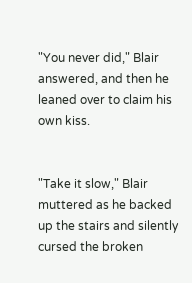"You never did," Blair answered, and then he leaned over to claim his own kiss.


"Take it slow," Blair muttered as he backed up the stairs and silently cursed the broken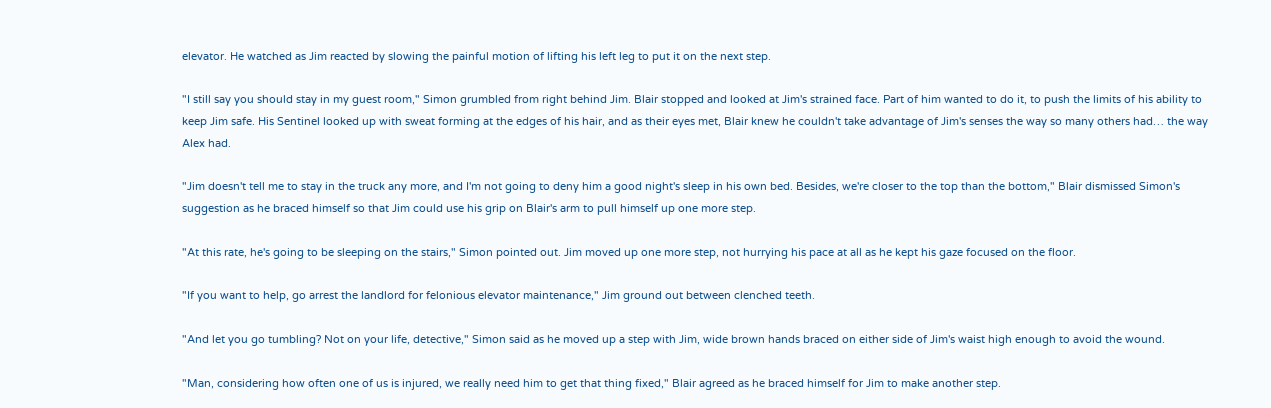elevator. He watched as Jim reacted by slowing the painful motion of lifting his left leg to put it on the next step.

"I still say you should stay in my guest room," Simon grumbled from right behind Jim. Blair stopped and looked at Jim's strained face. Part of him wanted to do it, to push the limits of his ability to keep Jim safe. His Sentinel looked up with sweat forming at the edges of his hair, and as their eyes met, Blair knew he couldn't take advantage of Jim's senses the way so many others had… the way Alex had.

"Jim doesn't tell me to stay in the truck any more, and I'm not going to deny him a good night's sleep in his own bed. Besides, we're closer to the top than the bottom," Blair dismissed Simon's suggestion as he braced himself so that Jim could use his grip on Blair's arm to pull himself up one more step.

"At this rate, he's going to be sleeping on the stairs," Simon pointed out. Jim moved up one more step, not hurrying his pace at all as he kept his gaze focused on the floor.

"If you want to help, go arrest the landlord for felonious elevator maintenance," Jim ground out between clenched teeth.

"And let you go tumbling? Not on your life, detective," Simon said as he moved up a step with Jim, wide brown hands braced on either side of Jim's waist high enough to avoid the wound.

"Man, considering how often one of us is injured, we really need him to get that thing fixed," Blair agreed as he braced himself for Jim to make another step.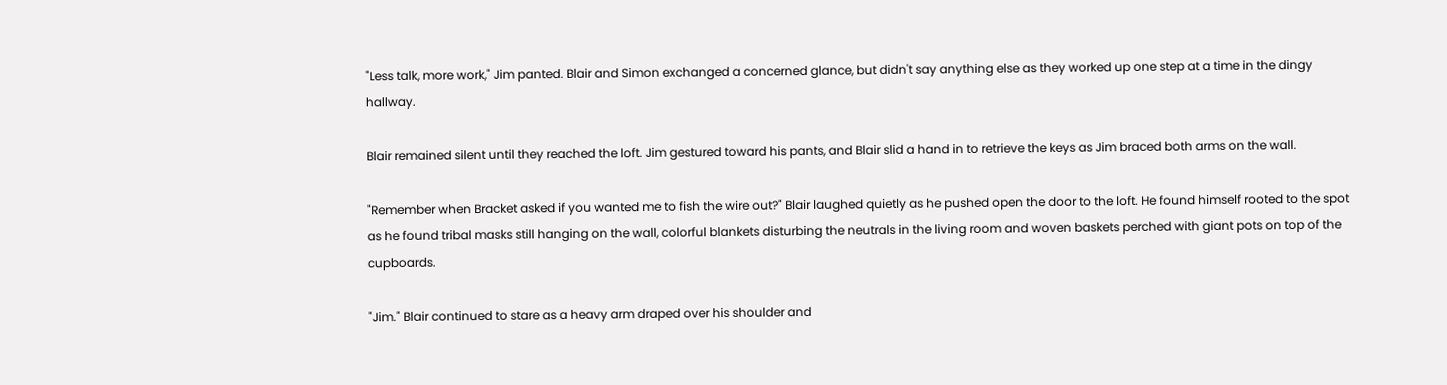"Less talk, more work," Jim panted. Blair and Simon exchanged a concerned glance, but didn't say anything else as they worked up one step at a time in the dingy hallway.

Blair remained silent until they reached the loft. Jim gestured toward his pants, and Blair slid a hand in to retrieve the keys as Jim braced both arms on the wall.

"Remember when Bracket asked if you wanted me to fish the wire out?" Blair laughed quietly as he pushed open the door to the loft. He found himself rooted to the spot as he found tribal masks still hanging on the wall, colorful blankets disturbing the neutrals in the living room and woven baskets perched with giant pots on top of the cupboards.

"Jim." Blair continued to stare as a heavy arm draped over his shoulder and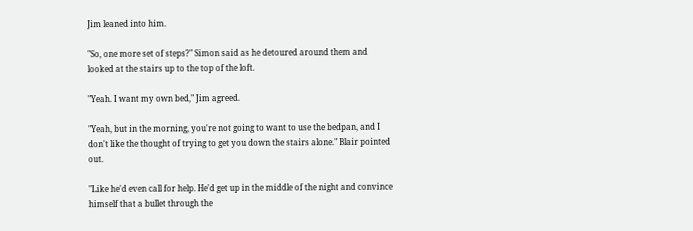Jim leaned into him.

"So, one more set of steps?" Simon said as he detoured around them and looked at the stairs up to the top of the loft.

"Yeah. I want my own bed," Jim agreed.

"Yeah, but in the morning, you're not going to want to use the bedpan, and I don't like the thought of trying to get you down the stairs alone." Blair pointed out.

"Like he'd even call for help. He'd get up in the middle of the night and convince himself that a bullet through the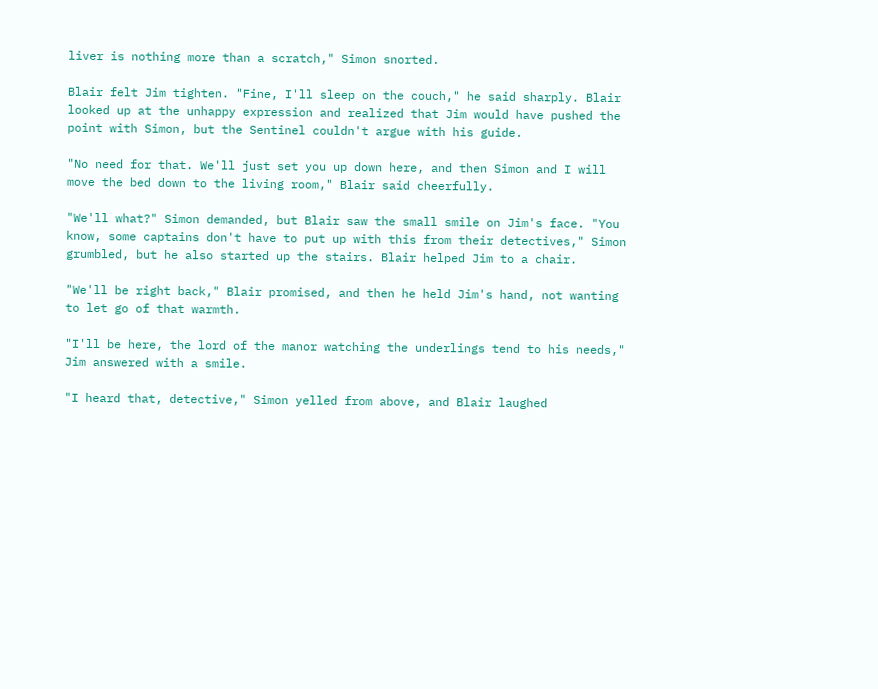liver is nothing more than a scratch," Simon snorted.

Blair felt Jim tighten. "Fine, I'll sleep on the couch," he said sharply. Blair looked up at the unhappy expression and realized that Jim would have pushed the point with Simon, but the Sentinel couldn't argue with his guide.

"No need for that. We'll just set you up down here, and then Simon and I will move the bed down to the living room," Blair said cheerfully.

"We'll what?" Simon demanded, but Blair saw the small smile on Jim's face. "You know, some captains don't have to put up with this from their detectives," Simon grumbled, but he also started up the stairs. Blair helped Jim to a chair.

"We'll be right back," Blair promised, and then he held Jim's hand, not wanting to let go of that warmth.

"I'll be here, the lord of the manor watching the underlings tend to his needs," Jim answered with a smile.

"I heard that, detective," Simon yelled from above, and Blair laughed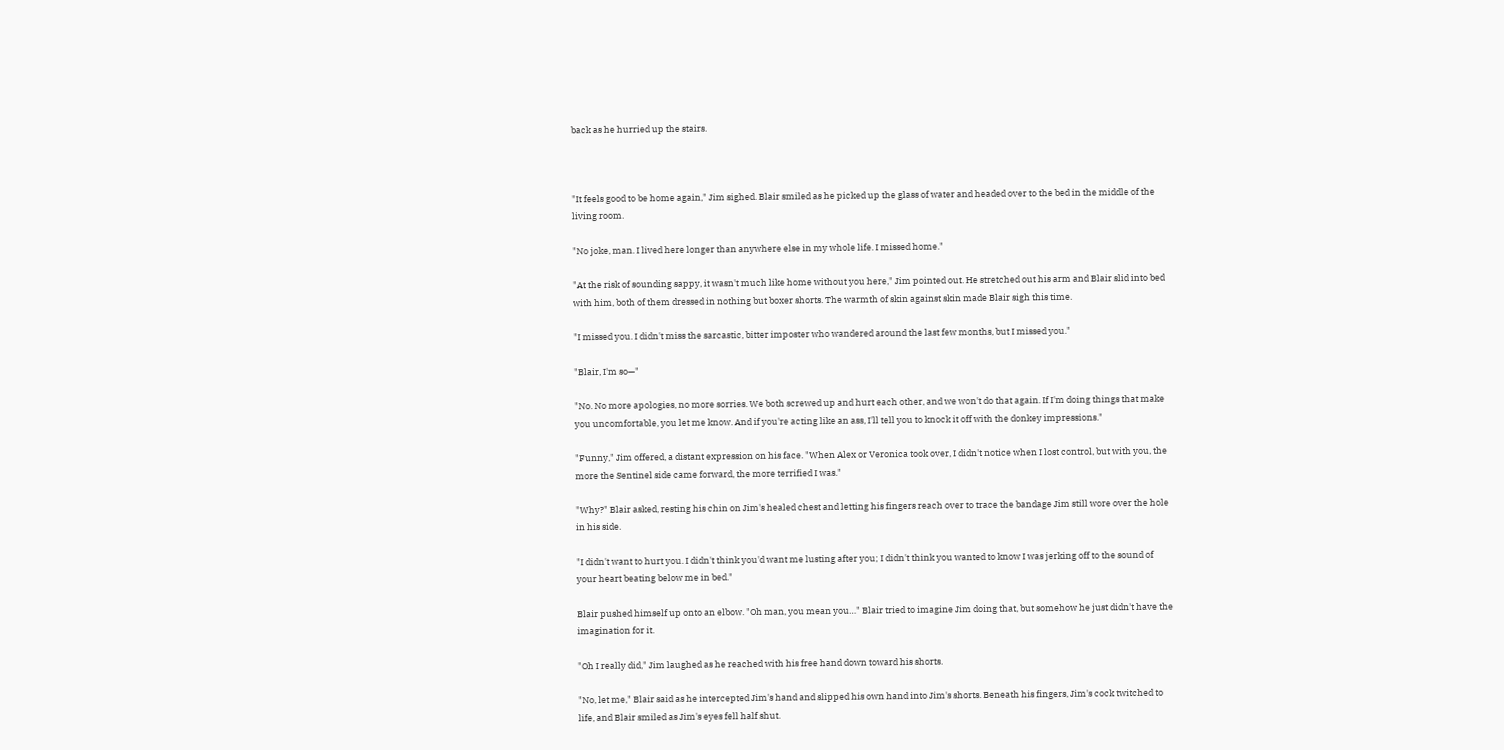back as he hurried up the stairs.



"It feels good to be home again," Jim sighed. Blair smiled as he picked up the glass of water and headed over to the bed in the middle of the living room.

"No joke, man. I lived here longer than anywhere else in my whole life. I missed home."

"At the risk of sounding sappy, it wasn't much like home without you here," Jim pointed out. He stretched out his arm and Blair slid into bed with him, both of them dressed in nothing but boxer shorts. The warmth of skin against skin made Blair sigh this time.

"I missed you. I didn't miss the sarcastic, bitter imposter who wandered around the last few months, but I missed you."

"Blair, I'm so—"

"No. No more apologies, no more sorries. We both screwed up and hurt each other, and we won't do that again. If I'm doing things that make you uncomfortable, you let me know. And if you're acting like an ass, I'll tell you to knock it off with the donkey impressions."

"Funny," Jim offered, a distant expression on his face. "When Alex or Veronica took over, I didn't notice when I lost control, but with you, the more the Sentinel side came forward, the more terrified I was."

"Why?" Blair asked, resting his chin on Jim's healed chest and letting his fingers reach over to trace the bandage Jim still wore over the hole in his side.

"I didn't want to hurt you. I didn't think you'd want me lusting after you; I didn't think you wanted to know I was jerking off to the sound of your heart beating below me in bed."

Blair pushed himself up onto an elbow. "Oh man, you mean you…" Blair tried to imagine Jim doing that, but somehow he just didn't have the imagination for it.

"Oh I really did," Jim laughed as he reached with his free hand down toward his shorts.

"No, let me," Blair said as he intercepted Jim's hand and slipped his own hand into Jim's shorts. Beneath his fingers, Jim's cock twitched to life, and Blair smiled as Jim's eyes fell half shut.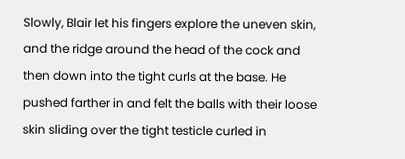Slowly, Blair let his fingers explore the uneven skin, and the ridge around the head of the cock and then down into the tight curls at the base. He pushed farther in and felt the balls with their loose skin sliding over the tight testicle curled in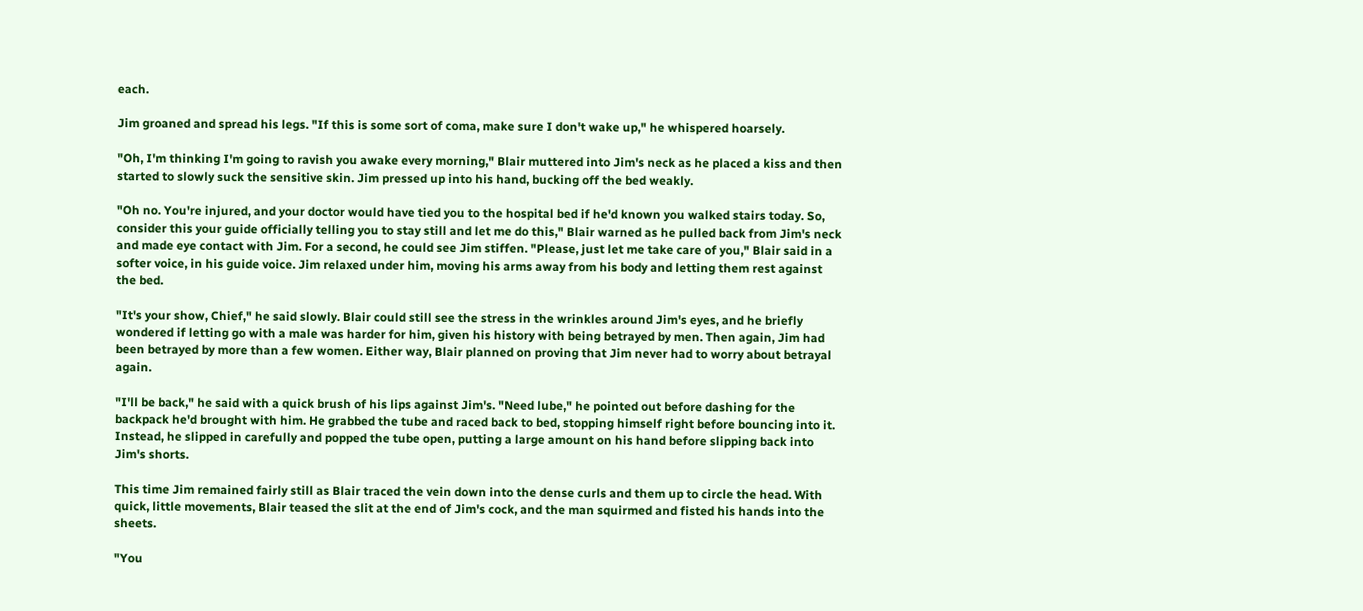each.

Jim groaned and spread his legs. "If this is some sort of coma, make sure I don't wake up," he whispered hoarsely.

"Oh, I'm thinking I'm going to ravish you awake every morning," Blair muttered into Jim's neck as he placed a kiss and then started to slowly suck the sensitive skin. Jim pressed up into his hand, bucking off the bed weakly.

"Oh no. You're injured, and your doctor would have tied you to the hospital bed if he'd known you walked stairs today. So, consider this your guide officially telling you to stay still and let me do this," Blair warned as he pulled back from Jim's neck and made eye contact with Jim. For a second, he could see Jim stiffen. "Please, just let me take care of you," Blair said in a softer voice, in his guide voice. Jim relaxed under him, moving his arms away from his body and letting them rest against the bed.

"It's your show, Chief," he said slowly. Blair could still see the stress in the wrinkles around Jim's eyes, and he briefly wondered if letting go with a male was harder for him, given his history with being betrayed by men. Then again, Jim had been betrayed by more than a few women. Either way, Blair planned on proving that Jim never had to worry about betrayal again.

"I'll be back," he said with a quick brush of his lips against Jim's. "Need lube," he pointed out before dashing for the backpack he'd brought with him. He grabbed the tube and raced back to bed, stopping himself right before bouncing into it. Instead, he slipped in carefully and popped the tube open, putting a large amount on his hand before slipping back into Jim's shorts.

This time Jim remained fairly still as Blair traced the vein down into the dense curls and them up to circle the head. With quick, little movements, Blair teased the slit at the end of Jim's cock, and the man squirmed and fisted his hands into the sheets.

"You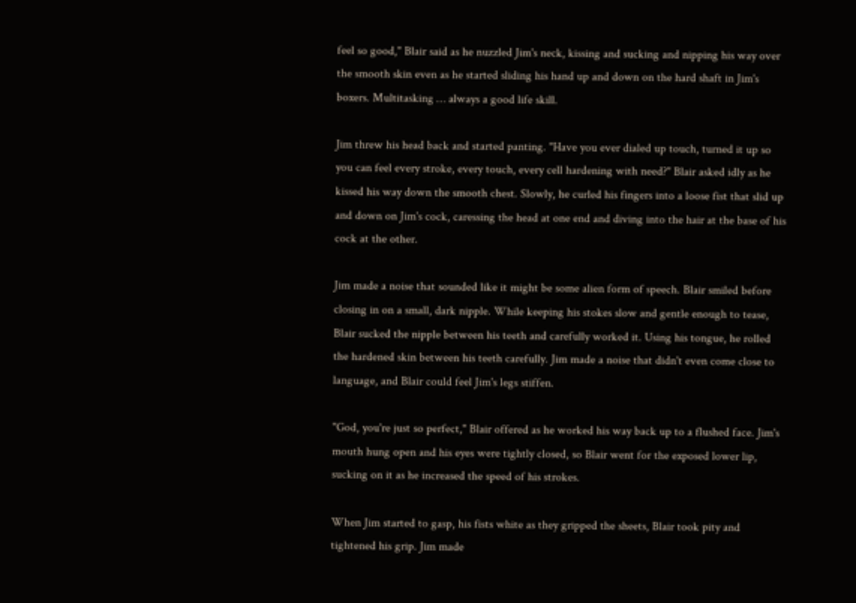feel so good," Blair said as he nuzzled Jim's neck, kissing and sucking and nipping his way over the smooth skin even as he started sliding his hand up and down on the hard shaft in Jim's boxers. Multitasking … always a good life skill.

Jim threw his head back and started panting. "Have you ever dialed up touch, turned it up so you can feel every stroke, every touch, every cell hardening with need?" Blair asked idly as he kissed his way down the smooth chest. Slowly, he curled his fingers into a loose fist that slid up and down on Jim's cock, caressing the head at one end and diving into the hair at the base of his cock at the other.

Jim made a noise that sounded like it might be some alien form of speech. Blair smiled before closing in on a small, dark nipple. While keeping his stokes slow and gentle enough to tease, Blair sucked the nipple between his teeth and carefully worked it. Using his tongue, he rolled the hardened skin between his teeth carefully. Jim made a noise that didn't even come close to language, and Blair could feel Jim's legs stiffen.

"God, you're just so perfect," Blair offered as he worked his way back up to a flushed face. Jim's mouth hung open and his eyes were tightly closed, so Blair went for the exposed lower lip, sucking on it as he increased the speed of his strokes.

When Jim started to gasp, his fists white as they gripped the sheets, Blair took pity and tightened his grip. Jim made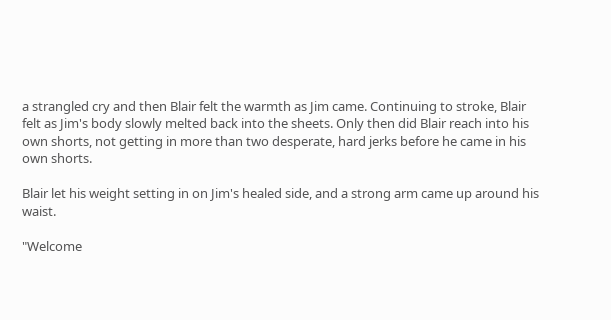a strangled cry and then Blair felt the warmth as Jim came. Continuing to stroke, Blair felt as Jim's body slowly melted back into the sheets. Only then did Blair reach into his own shorts, not getting in more than two desperate, hard jerks before he came in his own shorts.

Blair let his weight setting in on Jim's healed side, and a strong arm came up around his waist.

"Welcome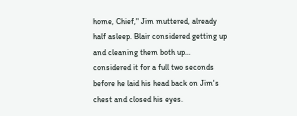home, Chief," Jim muttered, already half asleep. Blair considered getting up and cleaning them both up… considered it for a full two seconds before he laid his head back on Jim's chest and closed his eyes.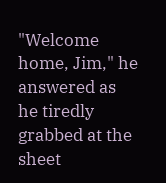"Welcome home, Jim," he answered as he tiredly grabbed at the sheet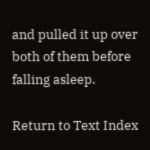and pulled it up over both of them before falling asleep.

Return to Text Index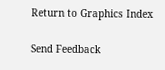Return to Graphics Index

Send Feedback